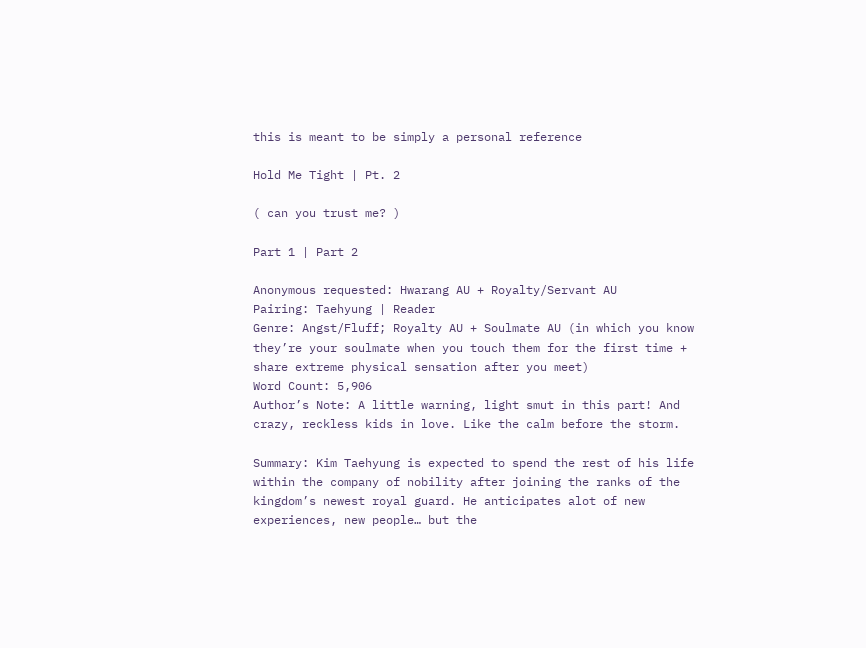this is meant to be simply a personal reference

Hold Me Tight | Pt. 2

( can you trust me? )

Part 1 | Part 2

Anonymous requested: Hwarang AU + Royalty/Servant AU
Pairing: Taehyung | Reader
Genre: Angst/Fluff; Royalty AU + Soulmate AU (in which you know they’re your soulmate when you touch them for the first time + share extreme physical sensation after you meet)
Word Count: 5,906
Author’s Note: A little warning, light smut in this part! And crazy, reckless kids in love. Like the calm before the storm.

Summary: Kim Taehyung is expected to spend the rest of his life within the company of nobility after joining the ranks of the kingdom’s newest royal guard. He anticipates alot of new experiences, new people… but the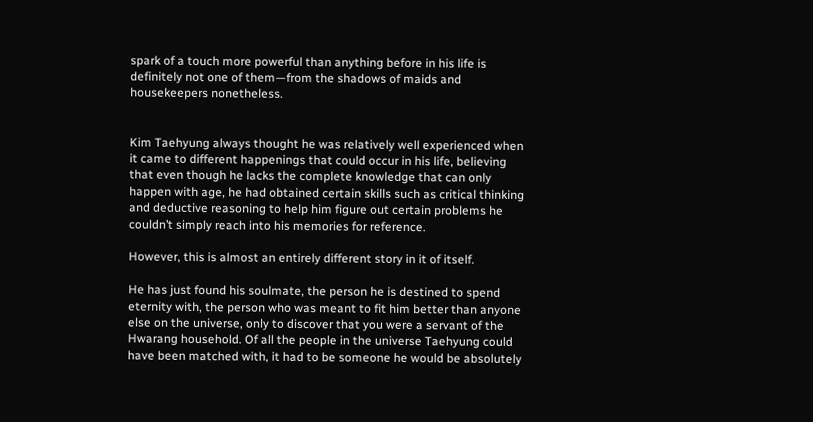spark of a touch more powerful than anything before in his life is definitely not one of them—from the shadows of maids and housekeepers nonetheless.


Kim Taehyung always thought he was relatively well experienced when it came to different happenings that could occur in his life, believing that even though he lacks the complete knowledge that can only happen with age, he had obtained certain skills such as critical thinking and deductive reasoning to help him figure out certain problems he couldn’t simply reach into his memories for reference.

However, this is almost an entirely different story in it of itself.

He has just found his soulmate, the person he is destined to spend eternity with, the person who was meant to fit him better than anyone else on the universe, only to discover that you were a servant of the Hwarang household. Of all the people in the universe Taehyung could have been matched with, it had to be someone he would be absolutely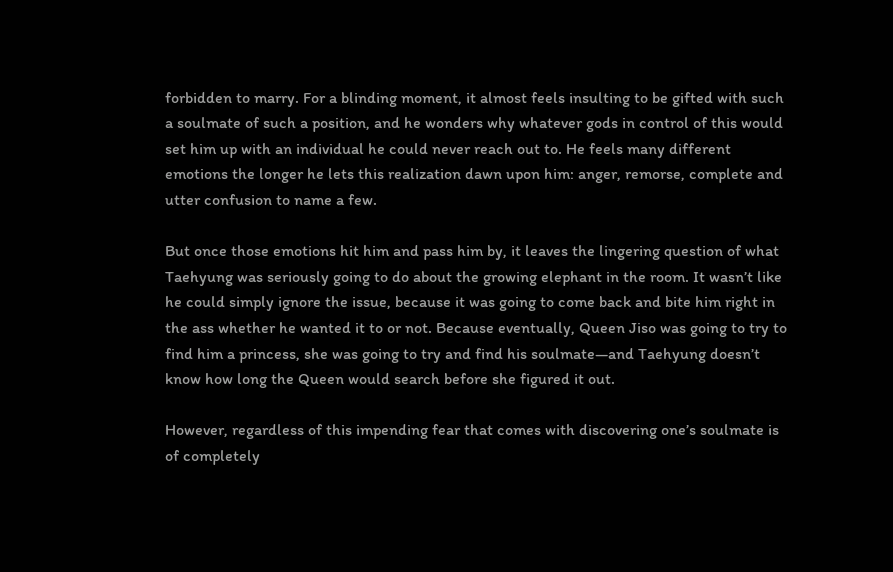forbidden to marry. For a blinding moment, it almost feels insulting to be gifted with such a soulmate of such a position, and he wonders why whatever gods in control of this would set him up with an individual he could never reach out to. He feels many different emotions the longer he lets this realization dawn upon him: anger, remorse, complete and utter confusion to name a few.

But once those emotions hit him and pass him by, it leaves the lingering question of what Taehyung was seriously going to do about the growing elephant in the room. It wasn’t like he could simply ignore the issue, because it was going to come back and bite him right in the ass whether he wanted it to or not. Because eventually, Queen Jiso was going to try to find him a princess, she was going to try and find his soulmate—and Taehyung doesn’t know how long the Queen would search before she figured it out.

However, regardless of this impending fear that comes with discovering one’s soulmate is of completely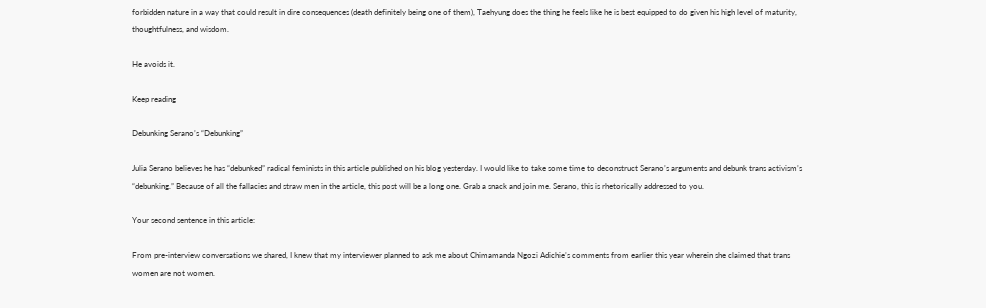forbidden nature in a way that could result in dire consequences (death definitely being one of them), Taehyung does the thing he feels like he is best equipped to do given his high level of maturity, thoughtfulness, and wisdom.

He avoids it.

Keep reading

Debunking Serano’s “Debunking”

Julia Serano believes he has “debunked” radical feminists in this article published on his blog yesterday. I would like to take some time to deconstruct Serano’s arguments and debunk trans activism’s “debunking.” Because of all the fallacies and straw men in the article, this post will be a long one. Grab a snack and join me. Serano, this is rhetorically addressed to you.

Your second sentence in this article:

From pre-interview conversations we shared, I knew that my interviewer planned to ask me about Chimamanda Ngozi Adichie’s comments from earlier this year wherein she claimed that trans women are not women.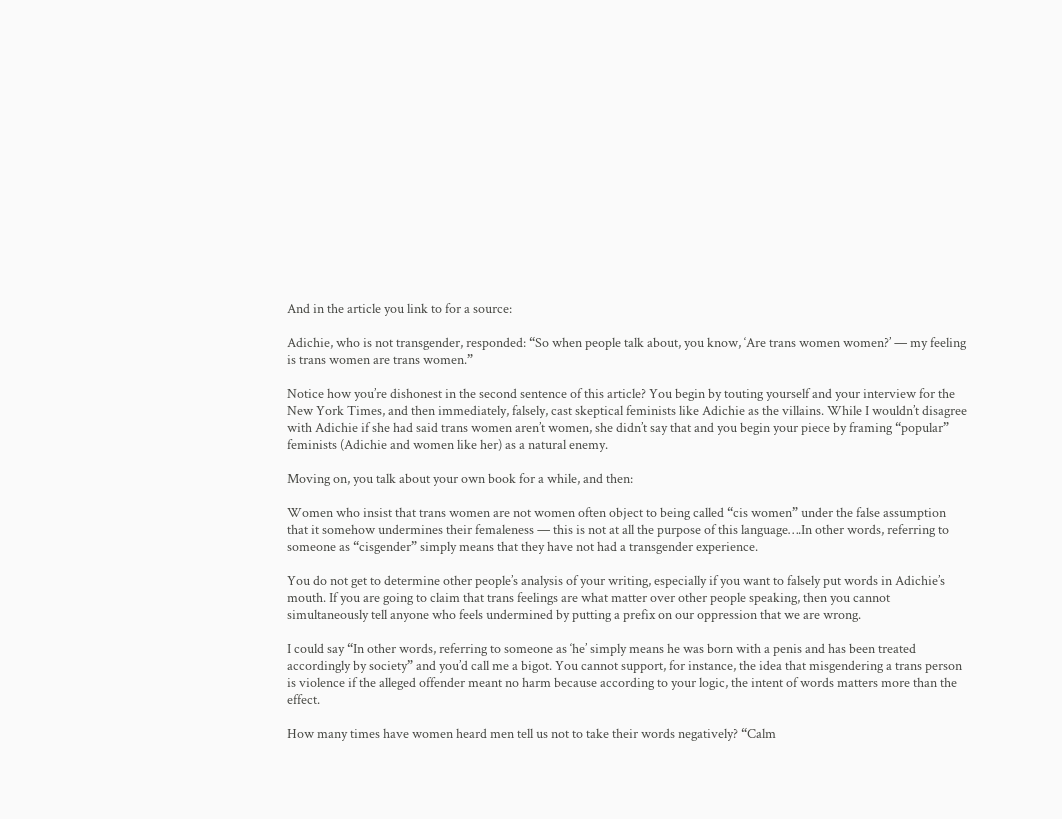And in the article you link to for a source:

Adichie, who is not transgender, responded: “So when people talk about, you know, ‘Are trans women women?’ — my feeling is trans women are trans women.”

Notice how you’re dishonest in the second sentence of this article? You begin by touting yourself and your interview for the New York Times, and then immediately, falsely, cast skeptical feminists like Adichie as the villains. While I wouldn’t disagree with Adichie if she had said trans women aren’t women, she didn’t say that and you begin your piece by framing “popular” feminists (Adichie and women like her) as a natural enemy.

Moving on, you talk about your own book for a while, and then:

Women who insist that trans women are not women often object to being called “cis women” under the false assumption that it somehow undermines their femaleness — this is not at all the purpose of this language….In other words, referring to someone as “cisgender” simply means that they have not had a transgender experience.

You do not get to determine other people’s analysis of your writing, especially if you want to falsely put words in Adichie’s mouth. If you are going to claim that trans feelings are what matter over other people speaking, then you cannot simultaneously tell anyone who feels undermined by putting a prefix on our oppression that we are wrong.

I could say “In other words, referring to someone as ‘he’ simply means he was born with a penis and has been treated accordingly by society” and you’d call me a bigot. You cannot support, for instance, the idea that misgendering a trans person is violence if the alleged offender meant no harm because according to your logic, the intent of words matters more than the effect.

How many times have women heard men tell us not to take their words negatively? “Calm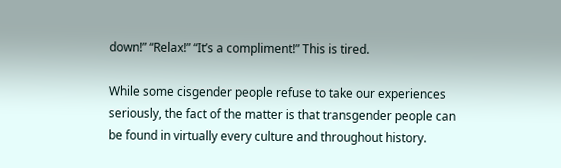down!” “Relax!” “It’s a compliment!” This is tired.

While some cisgender people refuse to take our experiences seriously, the fact of the matter is that transgender people can be found in virtually every culture and throughout history.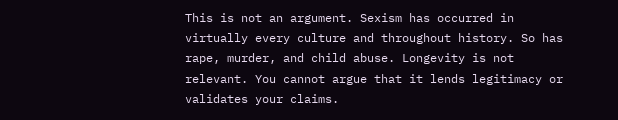This is not an argument. Sexism has occurred in virtually every culture and throughout history. So has rape, murder, and child abuse. Longevity is not relevant. You cannot argue that it lends legitimacy or validates your claims.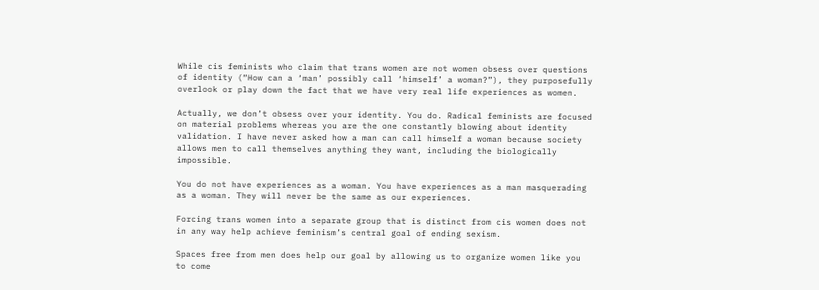While cis feminists who claim that trans women are not women obsess over questions of identity (“How can a ‘man’ possibly call ‘himself’ a woman?”), they purposefully overlook or play down the fact that we have very real life experiences as women.

Actually, we don’t obsess over your identity. You do. Radical feminists are focused on material problems whereas you are the one constantly blowing about identity validation. I have never asked how a man can call himself a woman because society allows men to call themselves anything they want, including the biologically impossible.

You do not have experiences as a woman. You have experiences as a man masquerading as a woman. They will never be the same as our experiences.

Forcing trans women into a separate group that is distinct from cis women does not in any way help achieve feminism’s central goal of ending sexism.

Spaces free from men does help our goal by allowing us to organize women like you to come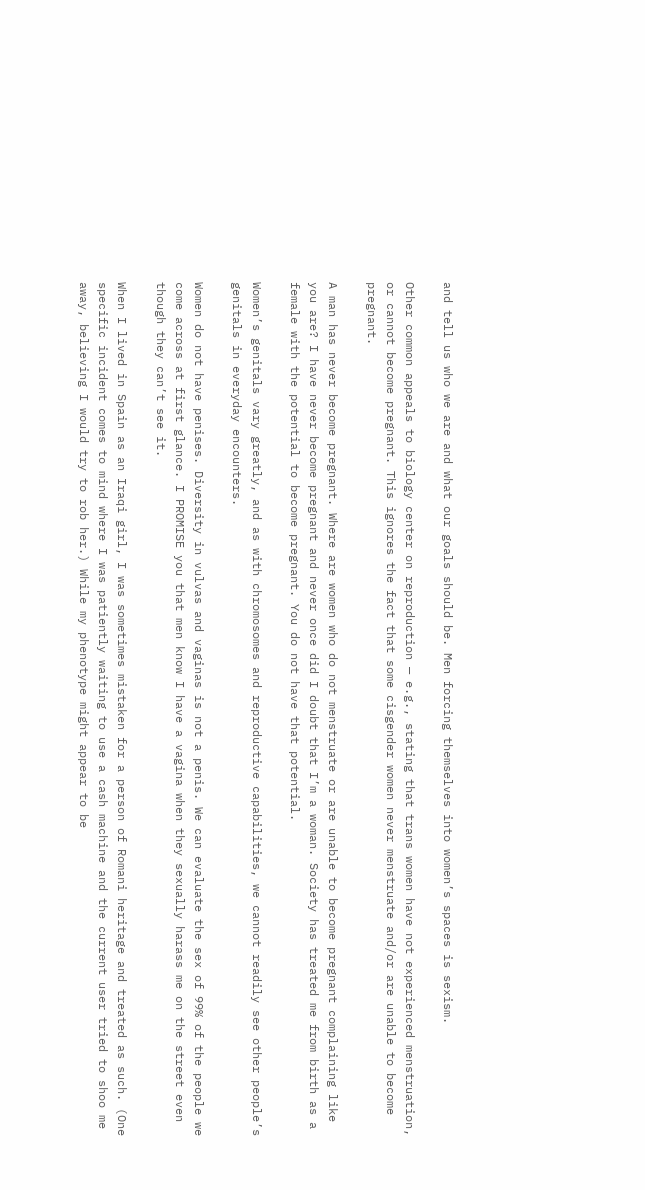and tell us who we are and what our goals should be. Men forcing themselves into women’s spaces is sexism.

Other common appeals to biology center on reproduction — e.g., stating that trans women have not experienced menstruation, or cannot become pregnant. This ignores the fact that some cisgender women never menstruate and/or are unable to become pregnant.

A man has never become pregnant. Where are women who do not menstruate or are unable to become pregnant complaining like you are? I have never become pregnant and never once did I doubt that I’m a woman. Society has treated me from birth as a female with the potential to become pregnant. You do not have that potential.

Women’s genitals vary greatly, and as with chromosomes and reproductive capabilities, we cannot readily see other people’s genitals in everyday encounters.

Women do not have penises. Diversity in vulvas and vaginas is not a penis. We can evaluate the sex of 99% of the people we come across at first glance. I PROMISE you that men know I have a vagina when they sexually harass me on the street even though they can’t see it.

When I lived in Spain as an Iraqi girl, I was sometimes mistaken for a person of Romani heritage and treated as such. (One specific incident comes to mind where I was patiently waiting to use a cash machine and the current user tried to shoo me away, believing I would try to rob her.) While my phenotype might appear to be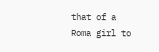that of a Roma girl to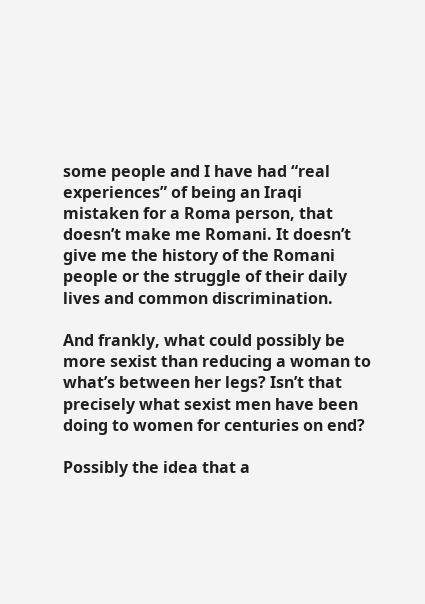some people and I have had “real experiences” of being an Iraqi mistaken for a Roma person, that doesn’t make me Romani. It doesn’t give me the history of the Romani people or the struggle of their daily lives and common discrimination.

And frankly, what could possibly be more sexist than reducing a woman to what’s between her legs? Isn’t that precisely what sexist men have been doing to women for centuries on end?

Possibly the idea that a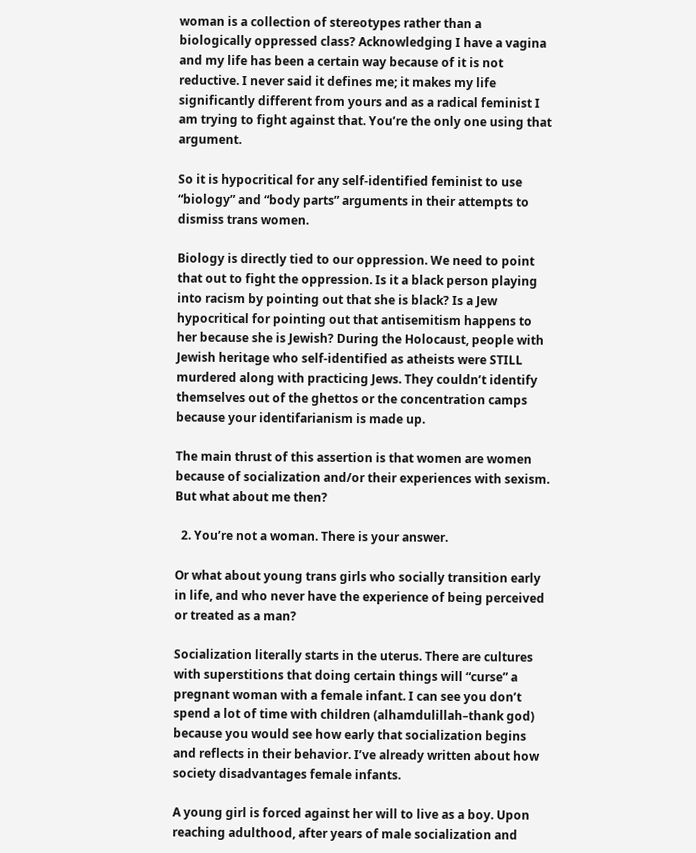woman is a collection of stereotypes rather than a biologically oppressed class? Acknowledging I have a vagina and my life has been a certain way because of it is not reductive. I never said it defines me; it makes my life significantly different from yours and as a radical feminist I am trying to fight against that. You’re the only one using that argument.

So it is hypocritical for any self-identified feminist to use “biology” and “body parts” arguments in their attempts to dismiss trans women.

Biology is directly tied to our oppression. We need to point that out to fight the oppression. Is it a black person playing into racism by pointing out that she is black? Is a Jew hypocritical for pointing out that antisemitism happens to her because she is Jewish? During the Holocaust, people with Jewish heritage who self-identified as atheists were STILL murdered along with practicing Jews. They couldn’t identify themselves out of the ghettos or the concentration camps because your identifarianism is made up.

The main thrust of this assertion is that women are women because of socialization and/or their experiences with sexism. But what about me then?

  2. You’re not a woman. There is your answer.

Or what about young trans girls who socially transition early in life, and who never have the experience of being perceived or treated as a man?

Socialization literally starts in the uterus. There are cultures with superstitions that doing certain things will “curse” a pregnant woman with a female infant. I can see you don’t spend a lot of time with children (alhamdulillah–thank god) because you would see how early that socialization begins and reflects in their behavior. I’ve already written about how society disadvantages female infants.

A young girl is forced against her will to live as a boy. Upon reaching adulthood, after years of male socialization and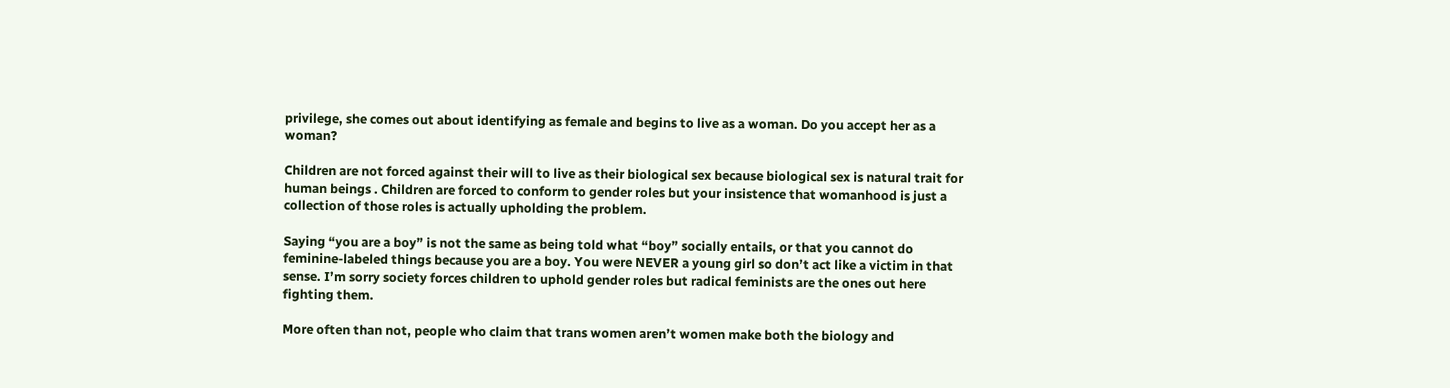privilege, she comes out about identifying as female and begins to live as a woman. Do you accept her as a woman?

Children are not forced against their will to live as their biological sex because biological sex is natural trait for human beings . Children are forced to conform to gender roles but your insistence that womanhood is just a collection of those roles is actually upholding the problem.

Saying “you are a boy” is not the same as being told what “boy” socially entails, or that you cannot do feminine-labeled things because you are a boy. You were NEVER a young girl so don’t act like a victim in that sense. I’m sorry society forces children to uphold gender roles but radical feminists are the ones out here fighting them.

More often than not, people who claim that trans women aren’t women make both the biology and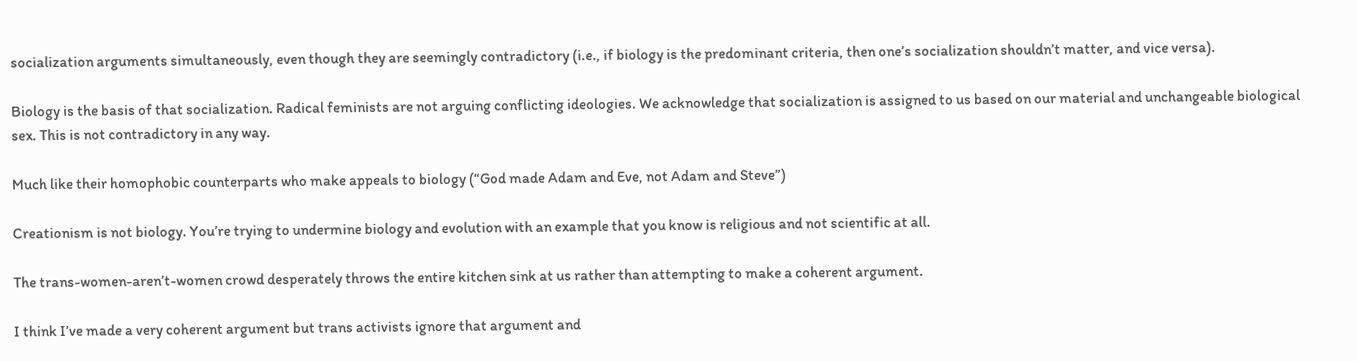socialization arguments simultaneously, even though they are seemingly contradictory (i.e., if biology is the predominant criteria, then one’s socialization shouldn’t matter, and vice versa).

Biology is the basis of that socialization. Radical feminists are not arguing conflicting ideologies. We acknowledge that socialization is assigned to us based on our material and unchangeable biological sex. This is not contradictory in any way.

Much like their homophobic counterparts who make appeals to biology (“God made Adam and Eve, not Adam and Steve”)

Creationism is not biology. You’re trying to undermine biology and evolution with an example that you know is religious and not scientific at all.

The trans-women-aren’t-women crowd desperately throws the entire kitchen sink at us rather than attempting to make a coherent argument.

I think I’ve made a very coherent argument but trans activists ignore that argument and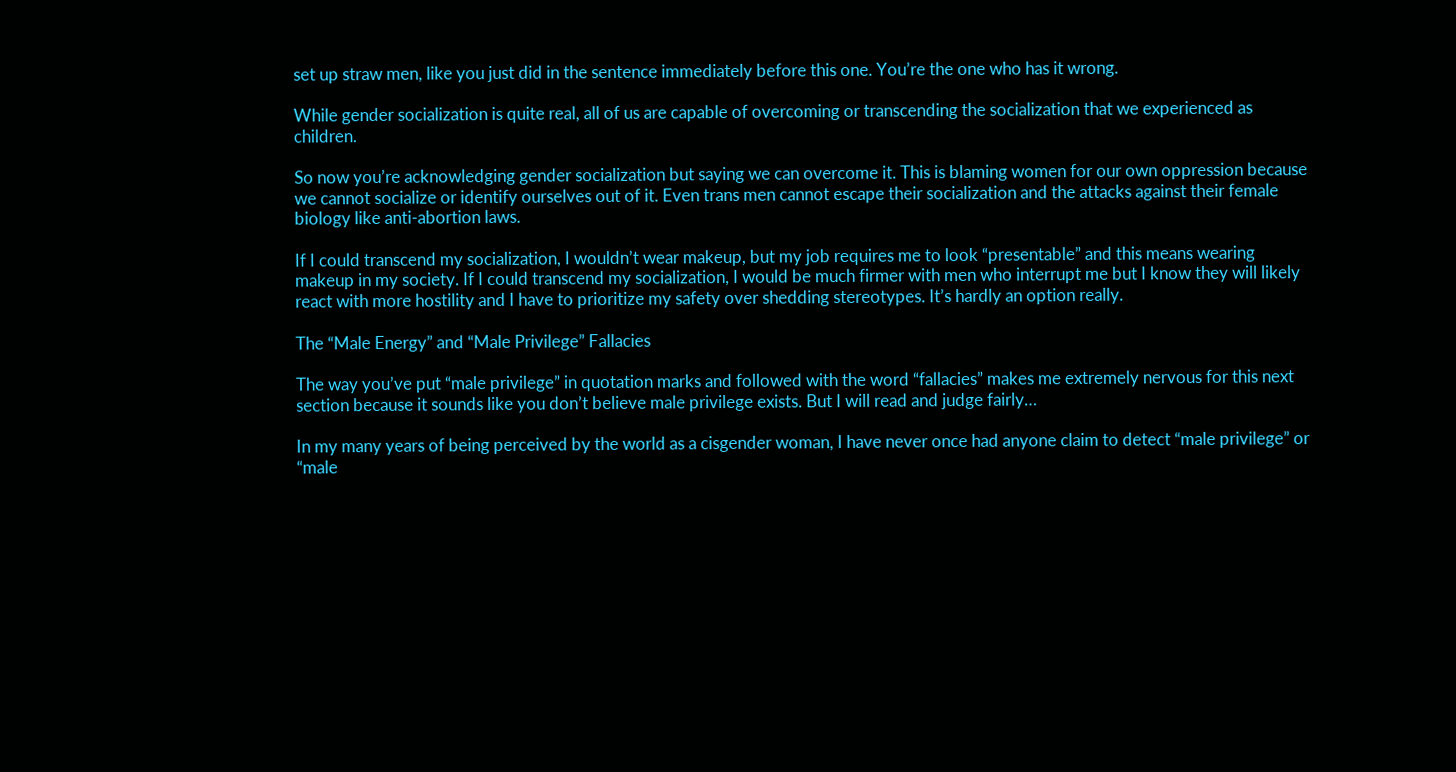set up straw men, like you just did in the sentence immediately before this one. You’re the one who has it wrong.

While gender socialization is quite real, all of us are capable of overcoming or transcending the socialization that we experienced as children.

So now you’re acknowledging gender socialization but saying we can overcome it. This is blaming women for our own oppression because we cannot socialize or identify ourselves out of it. Even trans men cannot escape their socialization and the attacks against their female biology like anti-abortion laws.

If I could transcend my socialization, I wouldn’t wear makeup, but my job requires me to look “presentable” and this means wearing makeup in my society. If I could transcend my socialization, I would be much firmer with men who interrupt me but I know they will likely react with more hostility and I have to prioritize my safety over shedding stereotypes. It’s hardly an option really.

The “Male Energy” and “Male Privilege” Fallacies

The way you’ve put “male privilege” in quotation marks and followed with the word “fallacies” makes me extremely nervous for this next section because it sounds like you don’t believe male privilege exists. But I will read and judge fairly…

In my many years of being perceived by the world as a cisgender woman, I have never once had anyone claim to detect “male privilege” or “male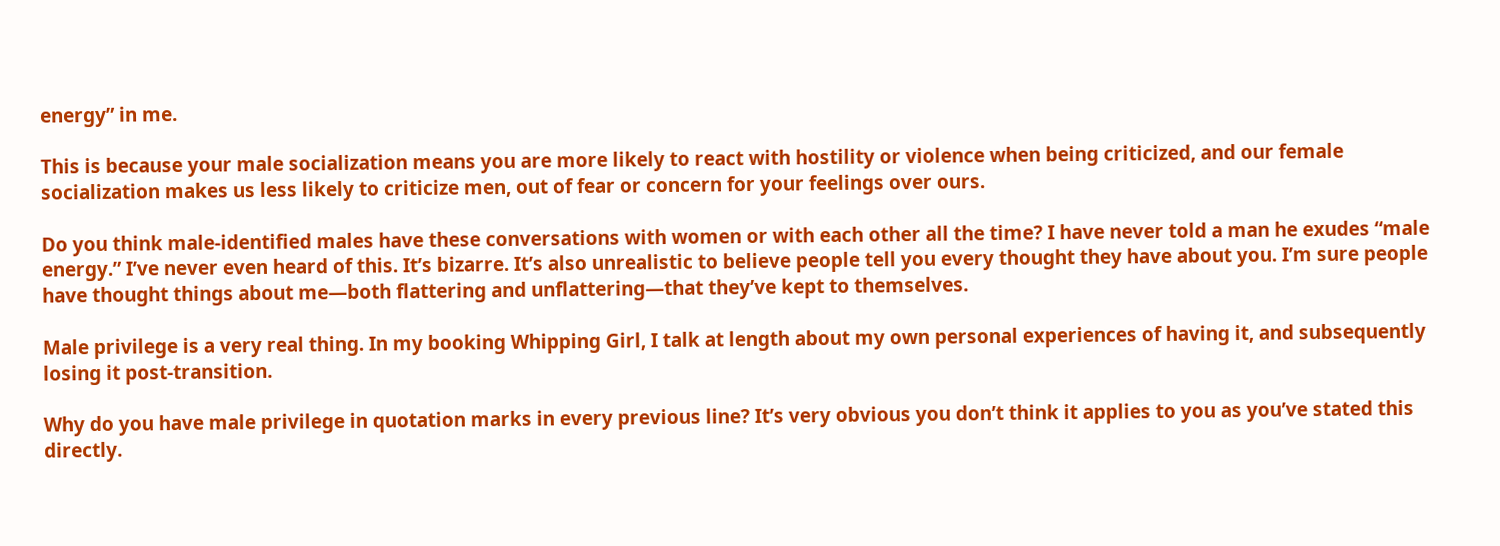energy” in me.

This is because your male socialization means you are more likely to react with hostility or violence when being criticized, and our female socialization makes us less likely to criticize men, out of fear or concern for your feelings over ours.

Do you think male-identified males have these conversations with women or with each other all the time? I have never told a man he exudes “male energy.” I’ve never even heard of this. It’s bizarre. It’s also unrealistic to believe people tell you every thought they have about you. I’m sure people have thought things about me—both flattering and unflattering—that they’ve kept to themselves.

Male privilege is a very real thing. In my booking Whipping Girl, I talk at length about my own personal experiences of having it, and subsequently losing it post-transition.

Why do you have male privilege in quotation marks in every previous line? It’s very obvious you don’t think it applies to you as you’ve stated this directly.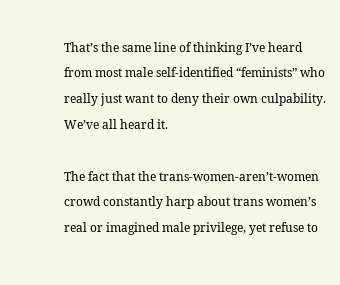That’s the same line of thinking I’ve heard from most male self-identified “feminists” who really just want to deny their own culpability. We’ve all heard it.

The fact that the trans-women-aren’t-women crowd constantly harp about trans women’s real or imagined male privilege, yet refuse to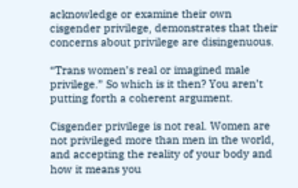acknowledge or examine their own cisgender privilege, demonstrates that their concerns about privilege are disingenuous.

“Trans women’s real or imagined male privilege.” So which is it then? You aren’t putting forth a coherent argument.

Cisgender privilege is not real. Women are not privileged more than men in the world, and accepting the reality of your body and how it means you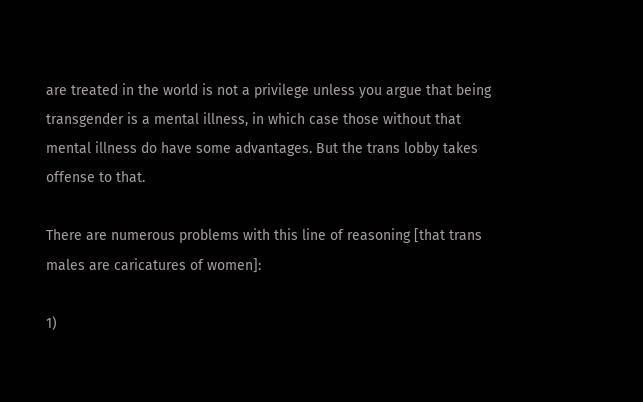are treated in the world is not a privilege unless you argue that being transgender is a mental illness, in which case those without that mental illness do have some advantages. But the trans lobby takes offense to that.

There are numerous problems with this line of reasoning [that trans males are caricatures of women]:

1)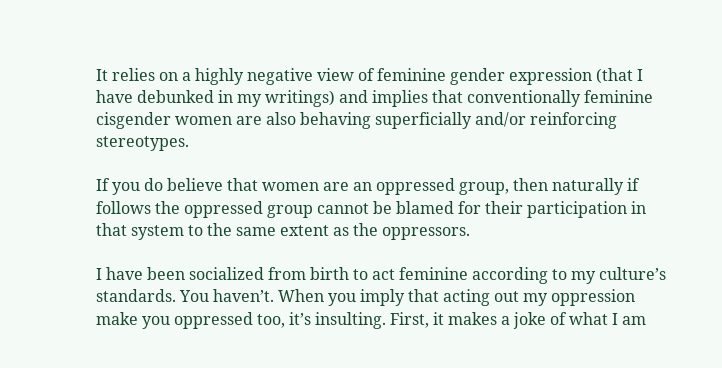It relies on a highly negative view of feminine gender expression (that I have debunked in my writings) and implies that conventionally feminine cisgender women are also behaving superficially and/or reinforcing stereotypes.

If you do believe that women are an oppressed group, then naturally if follows the oppressed group cannot be blamed for their participation in that system to the same extent as the oppressors.

I have been socialized from birth to act feminine according to my culture’s standards. You haven’t. When you imply that acting out my oppression make you oppressed too, it’s insulting. First, it makes a joke of what I am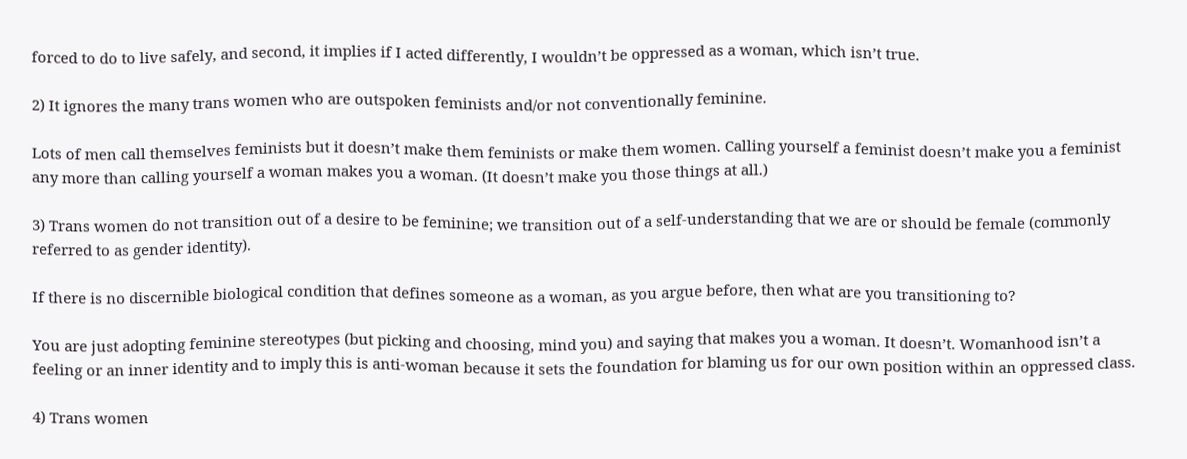forced to do to live safely, and second, it implies if I acted differently, I wouldn’t be oppressed as a woman, which isn’t true.

2) It ignores the many trans women who are outspoken feminists and/or not conventionally feminine.

Lots of men call themselves feminists but it doesn’t make them feminists or make them women. Calling yourself a feminist doesn’t make you a feminist any more than calling yourself a woman makes you a woman. (It doesn’t make you those things at all.)

3) Trans women do not transition out of a desire to be feminine; we transition out of a self-understanding that we are or should be female (commonly referred to as gender identity).

If there is no discernible biological condition that defines someone as a woman, as you argue before, then what are you transitioning to?

You are just adopting feminine stereotypes (but picking and choosing, mind you) and saying that makes you a woman. It doesn’t. Womanhood isn’t a feeling or an inner identity and to imply this is anti-woman because it sets the foundation for blaming us for our own position within an oppressed class.

4) Trans women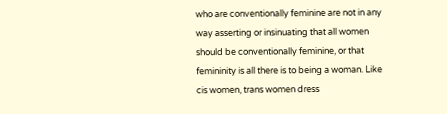who are conventionally feminine are not in any way asserting or insinuating that all women should be conventionally feminine, or that femininity is all there is to being a woman. Like cis women, trans women dress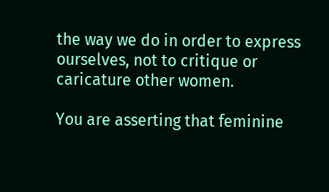the way we do in order to express ourselves, not to critique or caricature other women.

You are asserting that feminine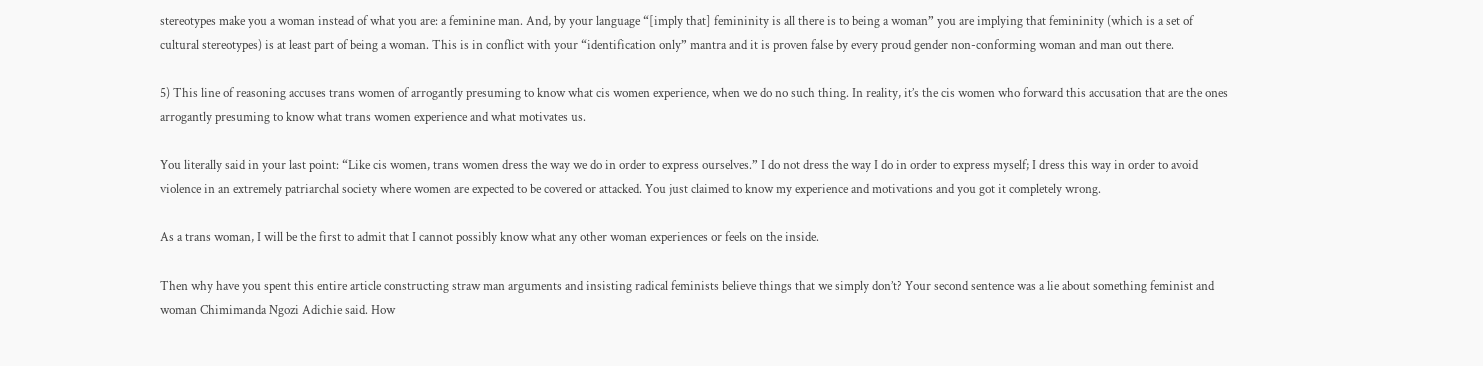stereotypes make you a woman instead of what you are: a feminine man. And, by your language “[imply that] femininity is all there is to being a woman” you are implying that femininity (which is a set of cultural stereotypes) is at least part of being a woman. This is in conflict with your “identification only” mantra and it is proven false by every proud gender non-conforming woman and man out there.

5) This line of reasoning accuses trans women of arrogantly presuming to know what cis women experience, when we do no such thing. In reality, it’s the cis women who forward this accusation that are the ones arrogantly presuming to know what trans women experience and what motivates us.

You literally said in your last point: “Like cis women, trans women dress the way we do in order to express ourselves.” I do not dress the way I do in order to express myself; I dress this way in order to avoid violence in an extremely patriarchal society where women are expected to be covered or attacked. You just claimed to know my experience and motivations and you got it completely wrong.

As a trans woman, I will be the first to admit that I cannot possibly know what any other woman experiences or feels on the inside.

Then why have you spent this entire article constructing straw man arguments and insisting radical feminists believe things that we simply don’t? Your second sentence was a lie about something feminist and woman Chimimanda Ngozi Adichie said. How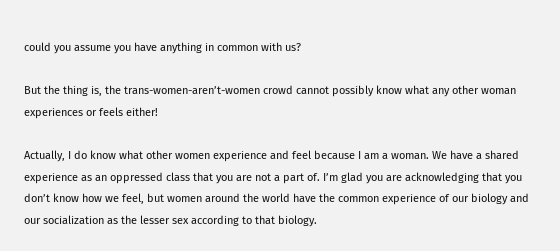could you assume you have anything in common with us?

But the thing is, the trans-women-aren’t-women crowd cannot possibly know what any other woman experiences or feels either!

Actually, I do know what other women experience and feel because I am a woman. We have a shared experience as an oppressed class that you are not a part of. I’m glad you are acknowledging that you don’t know how we feel, but women around the world have the common experience of our biology and our socialization as the lesser sex according to that biology.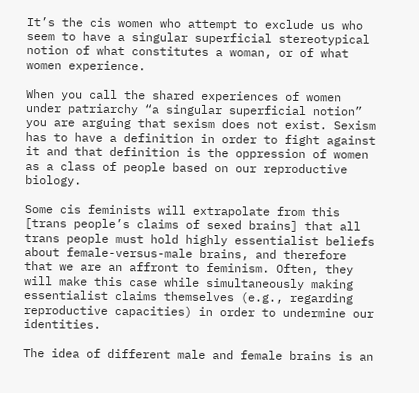It’s the cis women who attempt to exclude us who seem to have a singular superficial stereotypical notion of what constitutes a woman, or of what women experience.

When you call the shared experiences of women under patriarchy “a singular superficial notion” you are arguing that sexism does not exist. Sexism has to have a definition in order to fight against it and that definition is the oppression of women as a class of people based on our reproductive biology.

Some cis feminists will extrapolate from this [trans people’s claims of sexed brains] that all trans people must hold highly essentialist beliefs about female-versus-male brains, and therefore that we are an affront to feminism. Often, they will make this case while simultaneously making essentialist claims themselves (e.g., regarding reproductive capacities) in order to undermine our identities.

The idea of different male and female brains is an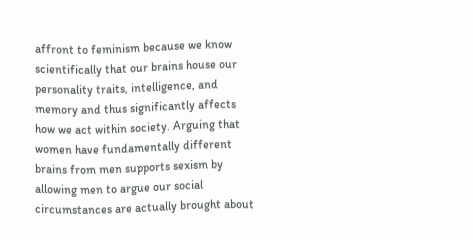affront to feminism because we know scientifically that our brains house our personality traits, intelligence, and memory and thus significantly affects how we act within society. Arguing that women have fundamentally different brains from men supports sexism by allowing men to argue our social circumstances are actually brought about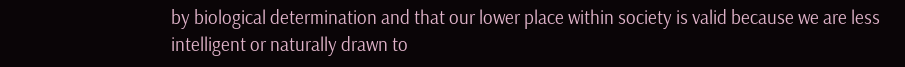by biological determination and that our lower place within society is valid because we are less intelligent or naturally drawn to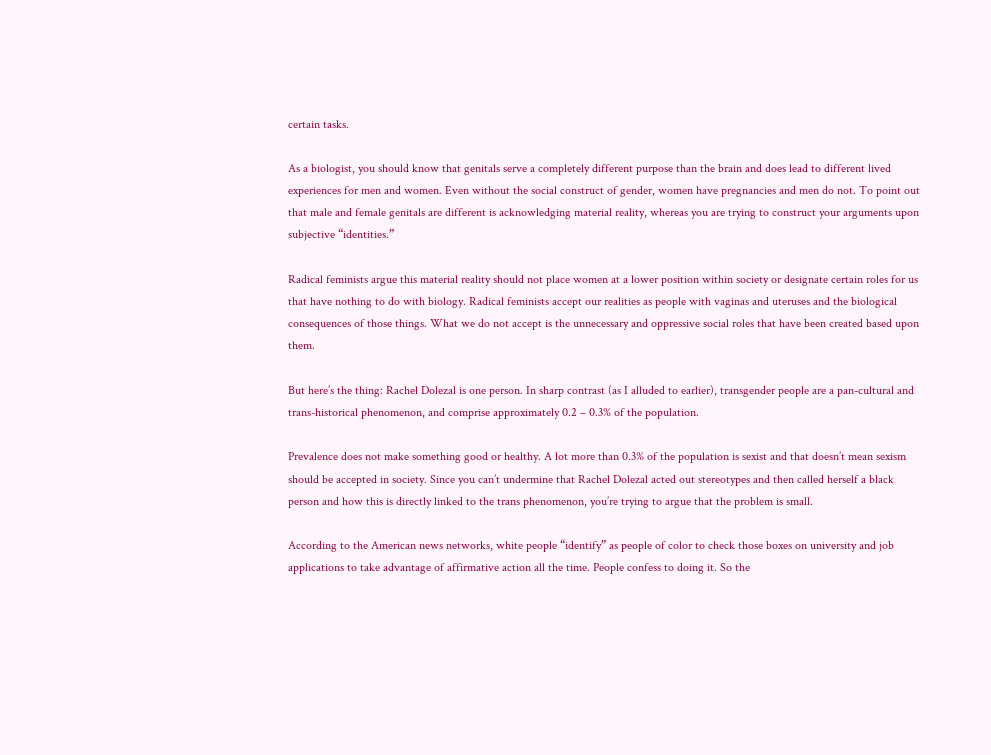certain tasks.

As a biologist, you should know that genitals serve a completely different purpose than the brain and does lead to different lived experiences for men and women. Even without the social construct of gender, women have pregnancies and men do not. To point out that male and female genitals are different is acknowledging material reality, whereas you are trying to construct your arguments upon subjective “identities.”

Radical feminists argue this material reality should not place women at a lower position within society or designate certain roles for us that have nothing to do with biology. Radical feminists accept our realities as people with vaginas and uteruses and the biological consequences of those things. What we do not accept is the unnecessary and oppressive social roles that have been created based upon them.

But here’s the thing: Rachel Dolezal is one person. In sharp contrast (as I alluded to earlier), transgender people are a pan-cultural and trans-historical phenomenon, and comprise approximately 0.2 – 0.3% of the population.

Prevalence does not make something good or healthy. A lot more than 0.3% of the population is sexist and that doesn’t mean sexism should be accepted in society. Since you can’t undermine that Rachel Dolezal acted out stereotypes and then called herself a black person and how this is directly linked to the trans phenomenon, you’re trying to argue that the problem is small.

According to the American news networks, white people “identify” as people of color to check those boxes on university and job applications to take advantage of affirmative action all the time. People confess to doing it. So the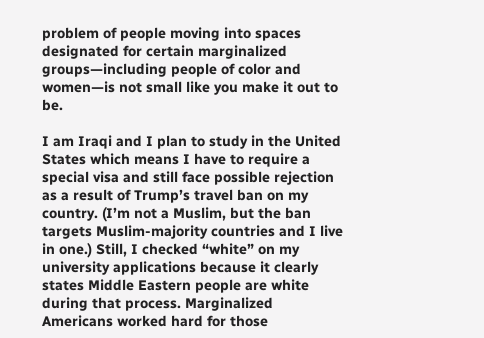problem of people moving into spaces designated for certain marginalized groups—including people of color and women—is not small like you make it out to be.

I am Iraqi and I plan to study in the United States which means I have to require a special visa and still face possible rejection as a result of Trump’s travel ban on my country. (I’m not a Muslim, but the ban targets Muslim-majority countries and I live in one.) Still, I checked “white” on my university applications because it clearly states Middle Eastern people are white during that process. Marginalized Americans worked hard for those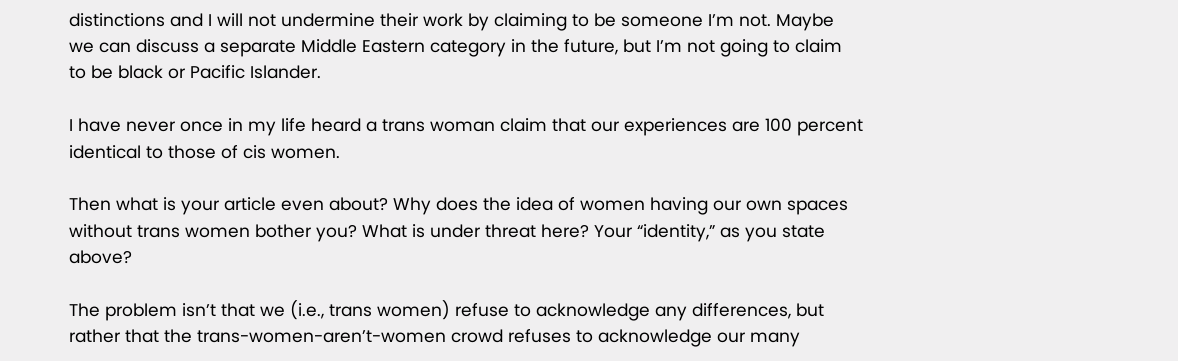distinctions and I will not undermine their work by claiming to be someone I’m not. Maybe we can discuss a separate Middle Eastern category in the future, but I’m not going to claim to be black or Pacific Islander.

I have never once in my life heard a trans woman claim that our experiences are 100 percent identical to those of cis women.

Then what is your article even about? Why does the idea of women having our own spaces without trans women bother you? What is under threat here? Your “identity,” as you state above?

The problem isn’t that we (i.e., trans women) refuse to acknowledge any differences, but rather that the trans-women-aren’t-women crowd refuses to acknowledge our many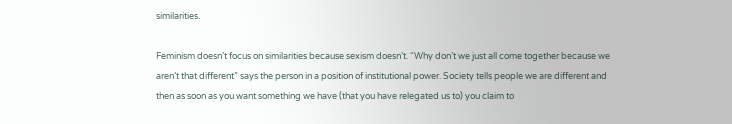similarities.

Feminism doesn’t focus on similarities because sexism doesn’t. “Why don’t we just all come together because we aren’t that different” says the person in a position of institutional power. Society tells people we are different and then as soon as you want something we have (that you have relegated us to) you claim to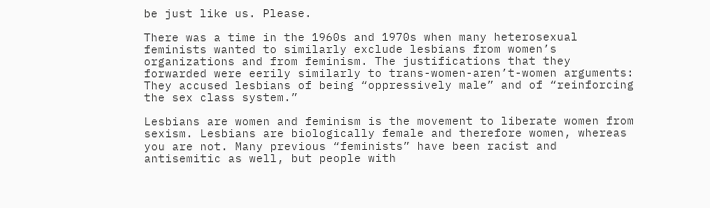be just like us. Please.

There was a time in the 1960s and 1970s when many heterosexual feminists wanted to similarly exclude lesbians from women’s organizations and from feminism. The justifications that they forwarded were eerily similarly to trans-women-aren’t-women arguments: They accused lesbians of being “oppressively male” and of “reinforcing the sex class system.”

Lesbians are women and feminism is the movement to liberate women from sexism. Lesbians are biologically female and therefore women, whereas you are not. Many previous “feminists” have been racist and antisemitic as well, but people with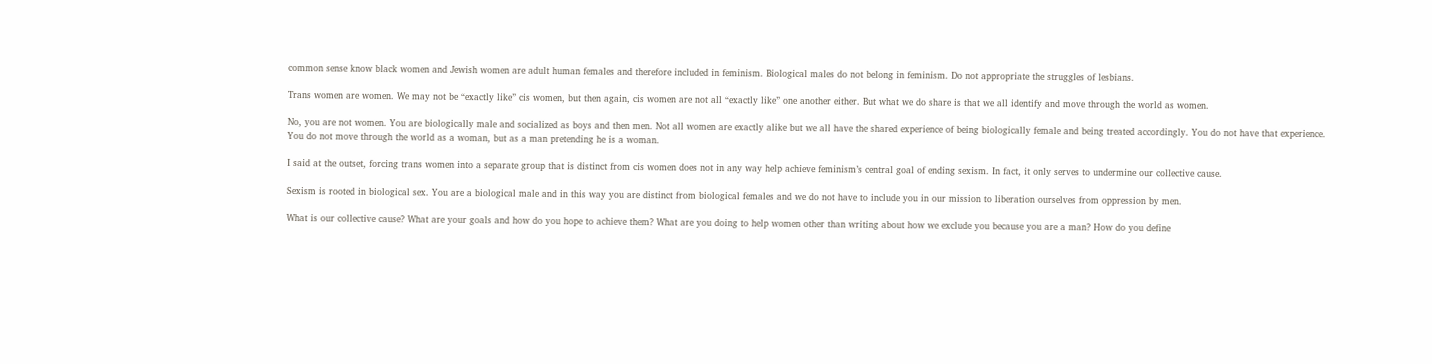common sense know black women and Jewish women are adult human females and therefore included in feminism. Biological males do not belong in feminism. Do not appropriate the struggles of lesbians.

Trans women are women. We may not be “exactly like” cis women, but then again, cis women are not all “exactly like” one another either. But what we do share is that we all identify and move through the world as women.

No, you are not women. You are biologically male and socialized as boys and then men. Not all women are exactly alike but we all have the shared experience of being biologically female and being treated accordingly. You do not have that experience. You do not move through the world as a woman, but as a man pretending he is a woman.

I said at the outset, forcing trans women into a separate group that is distinct from cis women does not in any way help achieve feminism’s central goal of ending sexism. In fact, it only serves to undermine our collective cause.

Sexism is rooted in biological sex. You are a biological male and in this way you are distinct from biological females and we do not have to include you in our mission to liberation ourselves from oppression by men.

What is our collective cause? What are your goals and how do you hope to achieve them? What are you doing to help women other than writing about how we exclude you because you are a man? How do you define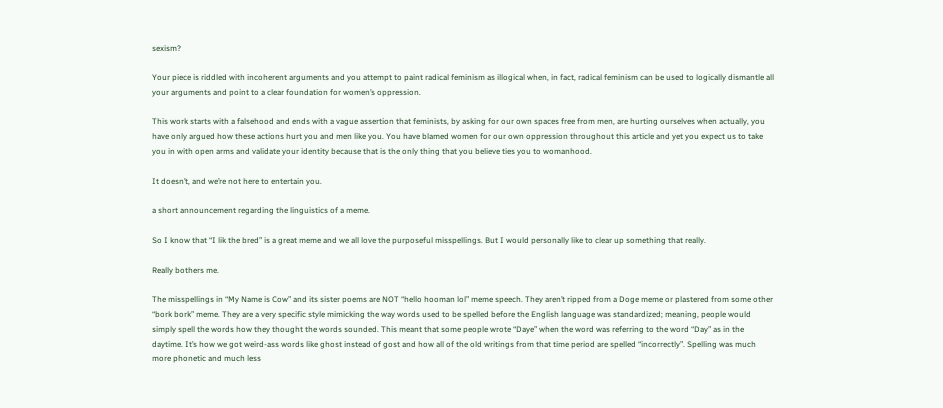sexism?

Your piece is riddled with incoherent arguments and you attempt to paint radical feminism as illogical when, in fact, radical feminism can be used to logically dismantle all your arguments and point to a clear foundation for women’s oppression.

This work starts with a falsehood and ends with a vague assertion that feminists, by asking for our own spaces free from men, are hurting ourselves when actually, you have only argued how these actions hurt you and men like you. You have blamed women for our own oppression throughout this article and yet you expect us to take you in with open arms and validate your identity because that is the only thing that you believe ties you to womanhood.

It doesn’t, and we’re not here to entertain you.

a short announcement regarding the linguistics of a meme.

So I know that “I lik the bred” is a great meme and we all love the purposeful misspellings. But I would personally like to clear up something that really.

Really bothers me.

The misspellings in “My Name is Cow” and its sister poems are NOT “hello hooman lol” meme speech. They aren’t ripped from a Doge meme or plastered from some other “bork bork” meme. They are a very specific style mimicking the way words used to be spelled before the English language was standardized; meaning, people would simply spell the words how they thought the words sounded. This meant that some people wrote “Daye” when the word was referring to the word “Day” as in the daytime. It’s how we got weird-ass words like ghost instead of gost and how all of the old writings from that time period are spelled “incorrectly”. Spelling was much more phonetic and much less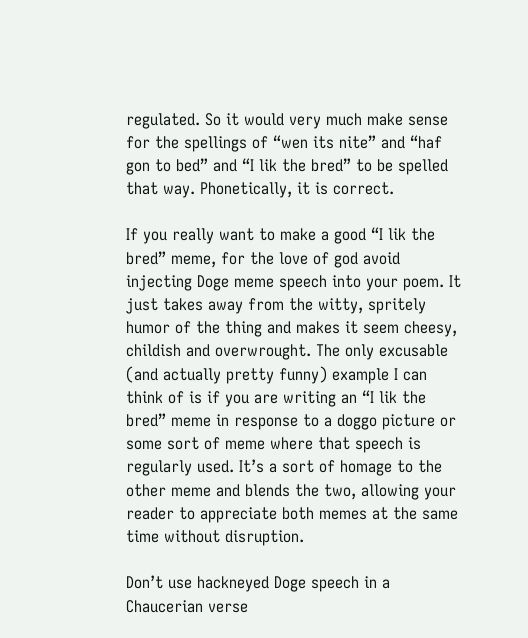regulated. So it would very much make sense for the spellings of “wen its nite” and “haf gon to bed” and “I lik the bred” to be spelled that way. Phonetically, it is correct.

If you really want to make a good “I lik the bred” meme, for the love of god avoid injecting Doge meme speech into your poem. It just takes away from the witty, spritely humor of the thing and makes it seem cheesy, childish and overwrought. The only excusable (and actually pretty funny) example I can think of is if you are writing an “I lik the bred” meme in response to a doggo picture or some sort of meme where that speech is regularly used. It’s a sort of homage to the other meme and blends the two, allowing your reader to appreciate both memes at the same time without disruption.

Don’t use hackneyed Doge speech in a Chaucerian verse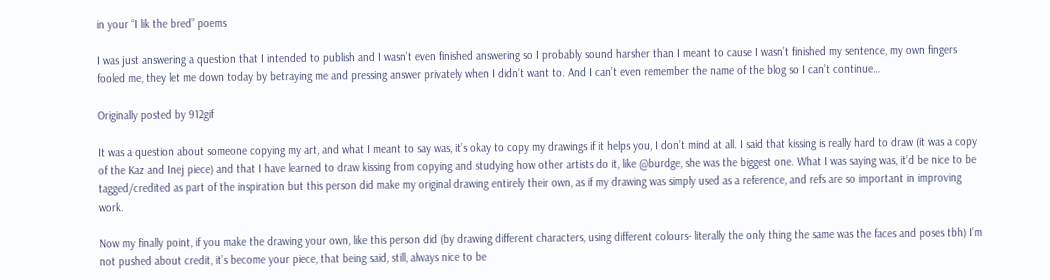in your “I lik the bred” poems

I was just answering a question that I intended to publish and I wasn’t even finished answering so I probably sound harsher than I meant to cause I wasn’t finished my sentence, my own fingers fooled me, they let me down today by betraying me and pressing answer privately when I didn’t want to. And I can’t even remember the name of the blog so I can’t continue…

Originally posted by 912gif

It was a question about someone copying my art, and what I meant to say was, it’s okay to copy my drawings if it helps you, I don’t mind at all. I said that kissing is really hard to draw (it was a copy of the Kaz and Inej piece) and that I have learned to draw kissing from copying and studying how other artists do it, like @burdge, she was the biggest one. What I was saying was, it’d be nice to be tagged/credited as part of the inspiration but this person did make my original drawing entirely their own, as if my drawing was simply used as a reference, and refs are so important in improving work.

Now my finally point, if you make the drawing your own, like this person did (by drawing different characters, using different colours- literally the only thing the same was the faces and poses tbh) I’m not pushed about credit, it’s become your piece, that being said, still, always nice to be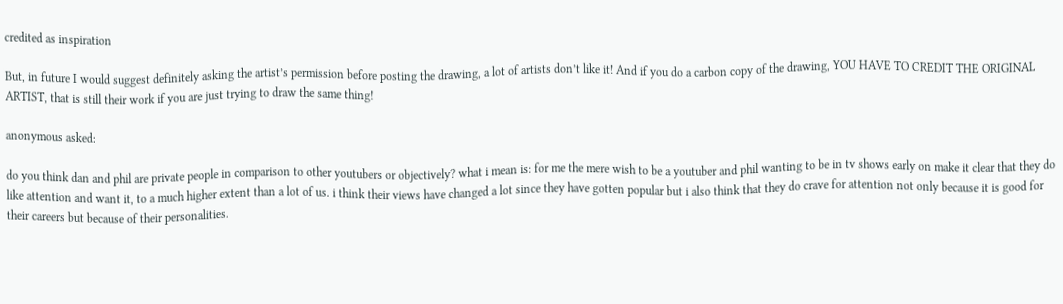credited as inspiration

But, in future I would suggest definitely asking the artist’s permission before posting the drawing, a lot of artists don’t like it! And if you do a carbon copy of the drawing, YOU HAVE TO CREDIT THE ORIGINAL ARTIST, that is still their work if you are just trying to draw the same thing!

anonymous asked:

do you think dan and phil are private people in comparison to other youtubers or objectively? what i mean is: for me the mere wish to be a youtuber and phil wanting to be in tv shows early on make it clear that they do like attention and want it, to a much higher extent than a lot of us. i think their views have changed a lot since they have gotten popular but i also think that they do crave for attention not only because it is good for their careers but because of their personalities.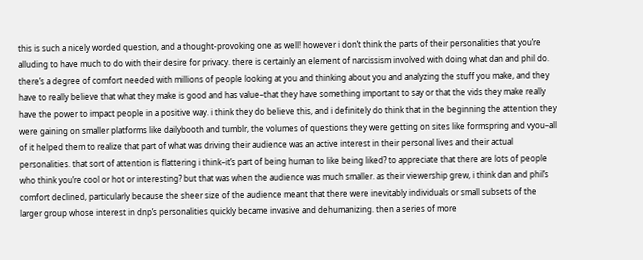this is such a nicely worded question, and a thought-provoking one as well! however i don’t think the parts of their personalities that you’re alluding to have much to do with their desire for privacy. there is certainly an element of narcissism involved with doing what dan and phil do. there’s a degree of comfort needed with millions of people looking at you and thinking about you and analyzing the stuff you make, and they have to really believe that what they make is good and has value–that they have something important to say or that the vids they make really have the power to impact people in a positive way. i think they do believe this, and i definitely do think that in the beginning the attention they were gaining on smaller platforms like dailybooth and tumblr, the volumes of questions they were getting on sites like formspring and vyou–all of it helped them to realize that part of what was driving their audience was an active interest in their personal lives and their actual personalities. that sort of attention is flattering i think–it’s part of being human to like being liked? to appreciate that there are lots of people who think you’re cool or hot or interesting? but that was when the audience was much smaller. as their viewership grew, i think dan and phil’s comfort declined, particularly because the sheer size of the audience meant that there were inevitably individuals or small subsets of the larger group whose interest in dnp’s personalities quickly became invasive and dehumanizing. then a series of more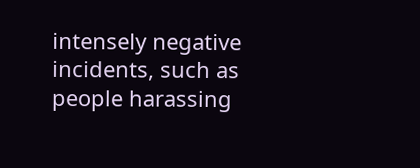intensely negative incidents, such as people harassing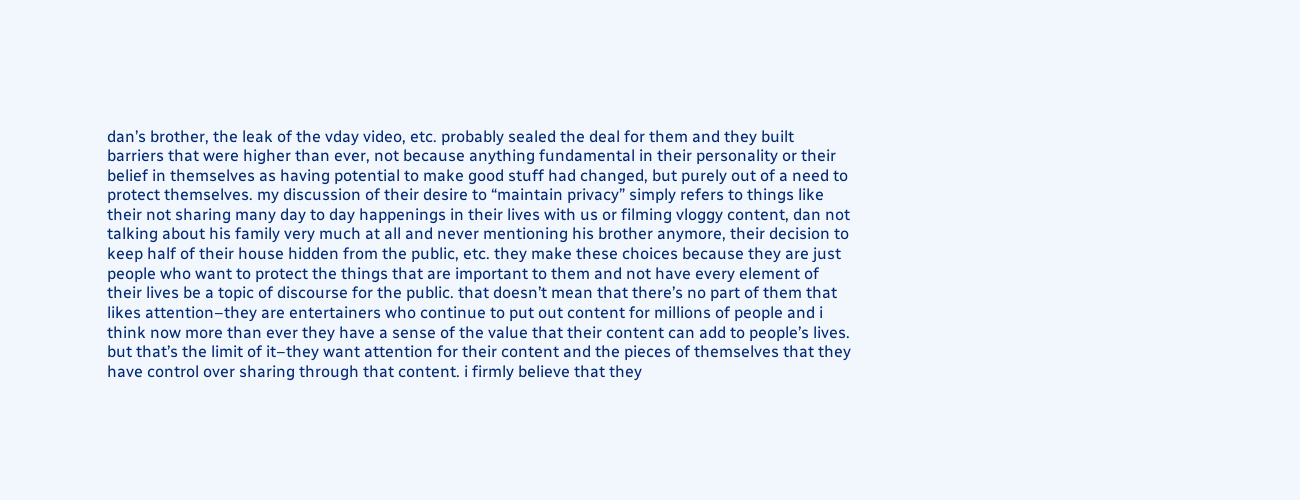dan’s brother, the leak of the vday video, etc. probably sealed the deal for them and they built barriers that were higher than ever, not because anything fundamental in their personality or their belief in themselves as having potential to make good stuff had changed, but purely out of a need to protect themselves. my discussion of their desire to “maintain privacy” simply refers to things like their not sharing many day to day happenings in their lives with us or filming vloggy content, dan not talking about his family very much at all and never mentioning his brother anymore, their decision to keep half of their house hidden from the public, etc. they make these choices because they are just people who want to protect the things that are important to them and not have every element of their lives be a topic of discourse for the public. that doesn’t mean that there’s no part of them that likes attention–they are entertainers who continue to put out content for millions of people and i think now more than ever they have a sense of the value that their content can add to people’s lives. but that’s the limit of it–they want attention for their content and the pieces of themselves that they have control over sharing through that content. i firmly believe that they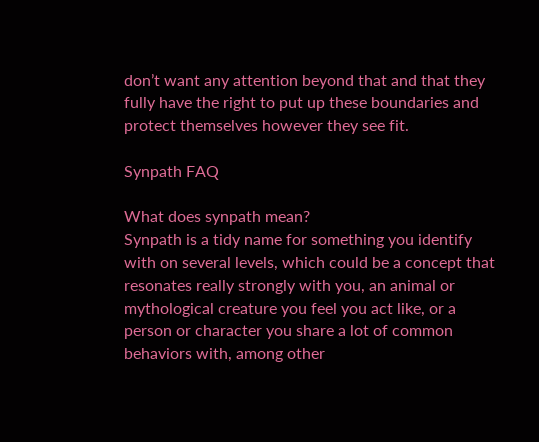don’t want any attention beyond that and that they fully have the right to put up these boundaries and protect themselves however they see fit.

Synpath FAQ

What does synpath mean?
Synpath is a tidy name for something you identify with on several levels, which could be a concept that resonates really strongly with you, an animal or mythological creature you feel you act like, or a person or character you share a lot of common behaviors with, among other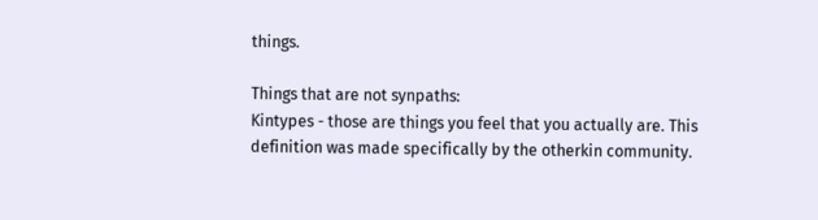things.

Things that are not synpaths:
Kintypes - those are things you feel that you actually are. This definition was made specifically by the otherkin community.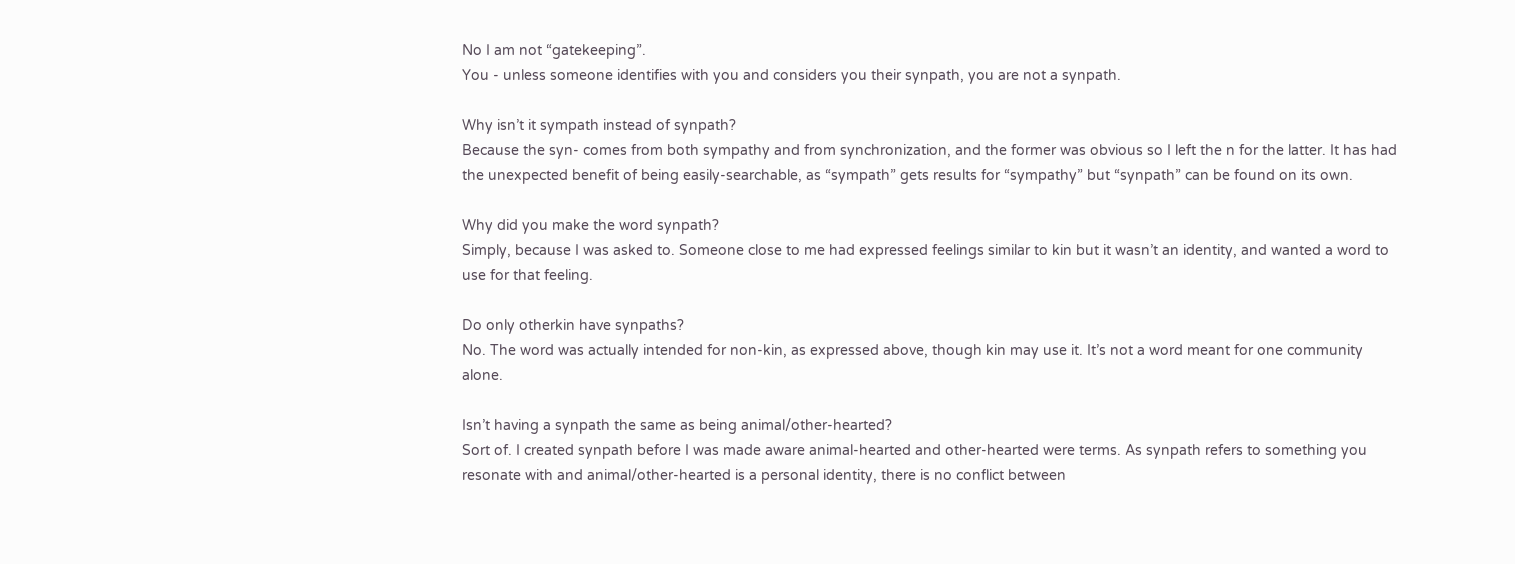No I am not “gatekeeping”.
You - unless someone identifies with you and considers you their synpath, you are not a synpath.

Why isn’t it sympath instead of synpath?
Because the syn- comes from both sympathy and from synchronization, and the former was obvious so I left the n for the latter. It has had the unexpected benefit of being easily-searchable, as “sympath” gets results for “sympathy” but “synpath” can be found on its own.

Why did you make the word synpath?
Simply, because I was asked to. Someone close to me had expressed feelings similar to kin but it wasn’t an identity, and wanted a word to use for that feeling.

Do only otherkin have synpaths?
No. The word was actually intended for non-kin, as expressed above, though kin may use it. It’s not a word meant for one community alone.

Isn’t having a synpath the same as being animal/other-hearted?
Sort of. I created synpath before I was made aware animal-hearted and other-hearted were terms. As synpath refers to something you resonate with and animal/other-hearted is a personal identity, there is no conflict between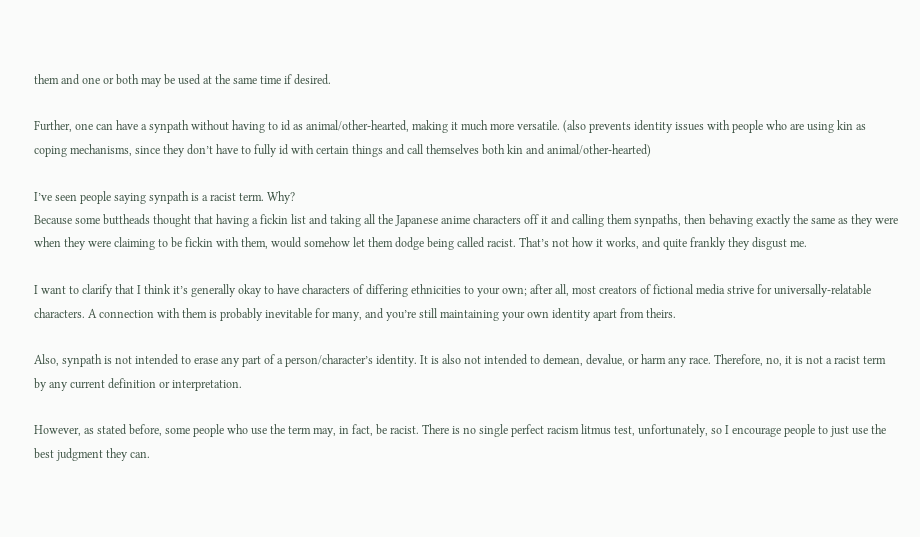them and one or both may be used at the same time if desired.

Further, one can have a synpath without having to id as animal/other-hearted, making it much more versatile. (also prevents identity issues with people who are using kin as coping mechanisms, since they don’t have to fully id with certain things and call themselves both kin and animal/other-hearted)

I’ve seen people saying synpath is a racist term. Why?
Because some buttheads thought that having a fickin list and taking all the Japanese anime characters off it and calling them synpaths, then behaving exactly the same as they were when they were claiming to be fickin with them, would somehow let them dodge being called racist. That’s not how it works, and quite frankly they disgust me.

I want to clarify that I think it’s generally okay to have characters of differing ethnicities to your own; after all, most creators of fictional media strive for universally-relatable characters. A connection with them is probably inevitable for many, and you’re still maintaining your own identity apart from theirs.

Also, synpath is not intended to erase any part of a person/character’s identity. It is also not intended to demean, devalue, or harm any race. Therefore, no, it is not a racist term by any current definition or interpretation.

However, as stated before, some people who use the term may, in fact, be racist. There is no single perfect racism litmus test, unfortunately, so I encourage people to just use the best judgment they can.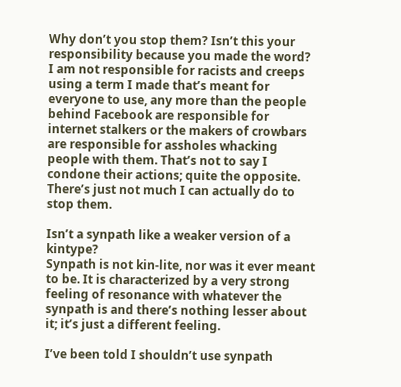Why don’t you stop them? Isn’t this your responsibility because you made the word?
I am not responsible for racists and creeps using a term I made that’s meant for everyone to use, any more than the people behind Facebook are responsible for internet stalkers or the makers of crowbars are responsible for assholes whacking people with them. That’s not to say I condone their actions; quite the opposite. There’s just not much I can actually do to stop them.

Isn’t a synpath like a weaker version of a kintype?
Synpath is not kin-lite, nor was it ever meant to be. It is characterized by a very strong feeling of resonance with whatever the synpath is and there’s nothing lesser about it; it’s just a different feeling.

I’ve been told I shouldn’t use synpath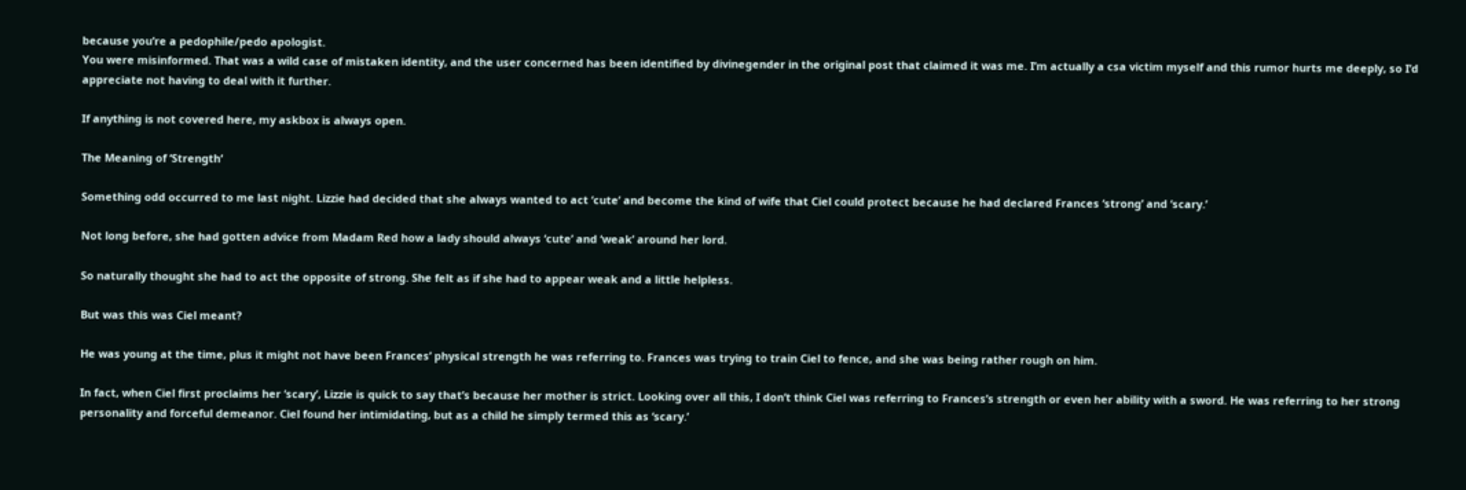because you’re a pedophile/pedo apologist.
You were misinformed. That was a wild case of mistaken identity, and the user concerned has been identified by divinegender in the original post that claimed it was me. I’m actually a csa victim myself and this rumor hurts me deeply, so I’d appreciate not having to deal with it further.

If anything is not covered here, my askbox is always open.

The Meaning of ‘Strength‘

Something odd occurred to me last night. Lizzie had decided that she always wanted to act ‘cute’ and become the kind of wife that Ciel could protect because he had declared Frances ‘strong’ and ‘scary.’

Not long before, she had gotten advice from Madam Red how a lady should always ‘cute’ and ‘weak’ around her lord.

So naturally thought she had to act the opposite of strong. She felt as if she had to appear weak and a little helpless.

But was this was Ciel meant?

He was young at the time, plus it might not have been Frances’ physical strength he was referring to. Frances was trying to train Ciel to fence, and she was being rather rough on him.

In fact, when Ciel first proclaims her ‘scary’, Lizzie is quick to say that’s because her mother is strict. Looking over all this, I don’t think Ciel was referring to Frances’s strength or even her ability with a sword. He was referring to her strong personality and forceful demeanor. Ciel found her intimidating, but as a child he simply termed this as ‘scary.’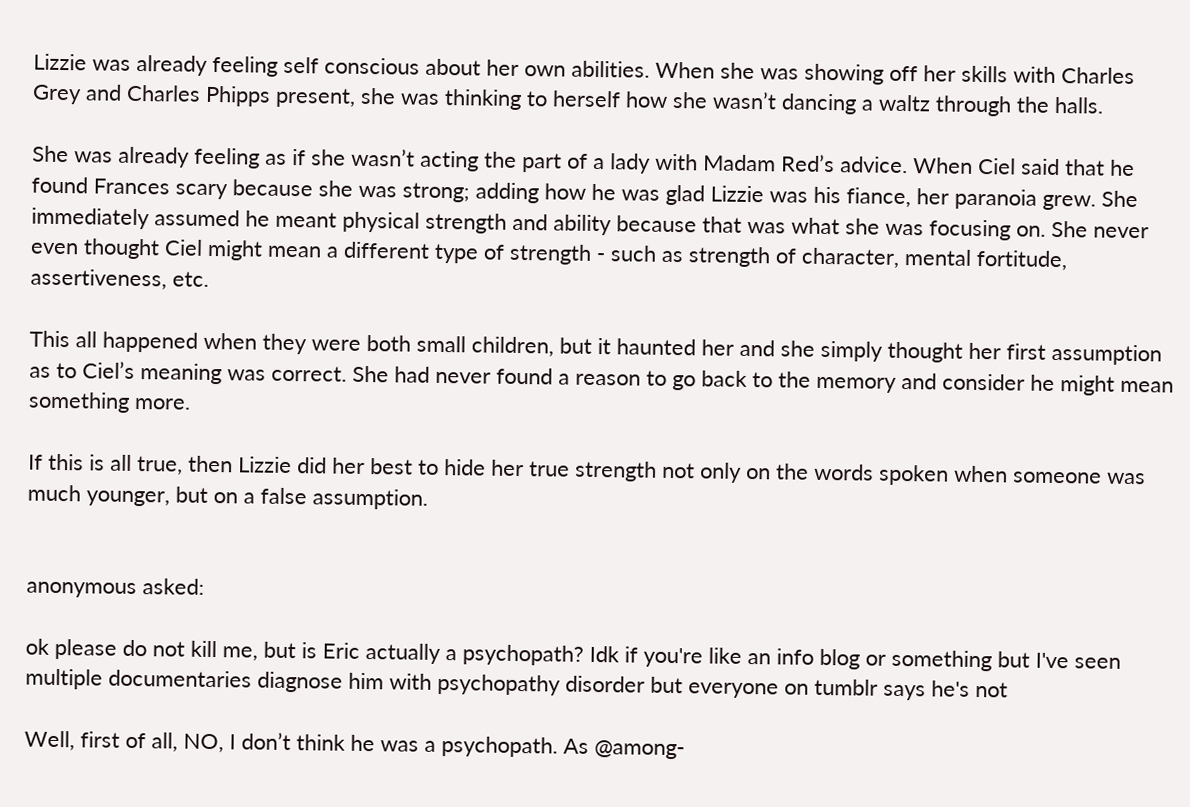Lizzie was already feeling self conscious about her own abilities. When she was showing off her skills with Charles Grey and Charles Phipps present, she was thinking to herself how she wasn’t dancing a waltz through the halls.

She was already feeling as if she wasn’t acting the part of a lady with Madam Red’s advice. When Ciel said that he found Frances scary because she was strong; adding how he was glad Lizzie was his fiance, her paranoia grew. She immediately assumed he meant physical strength and ability because that was what she was focusing on. She never even thought Ciel might mean a different type of strength - such as strength of character, mental fortitude, assertiveness, etc.

This all happened when they were both small children, but it haunted her and she simply thought her first assumption as to Ciel’s meaning was correct. She had never found a reason to go back to the memory and consider he might mean something more.

If this is all true, then Lizzie did her best to hide her true strength not only on the words spoken when someone was much younger, but on a false assumption.


anonymous asked:

ok please do not kill me, but is Eric actually a psychopath? Idk if you're like an info blog or something but I've seen multiple documentaries diagnose him with psychopathy disorder but everyone on tumblr says he's not

Well, first of all, NO, I don’t think he was a psychopath. As @among-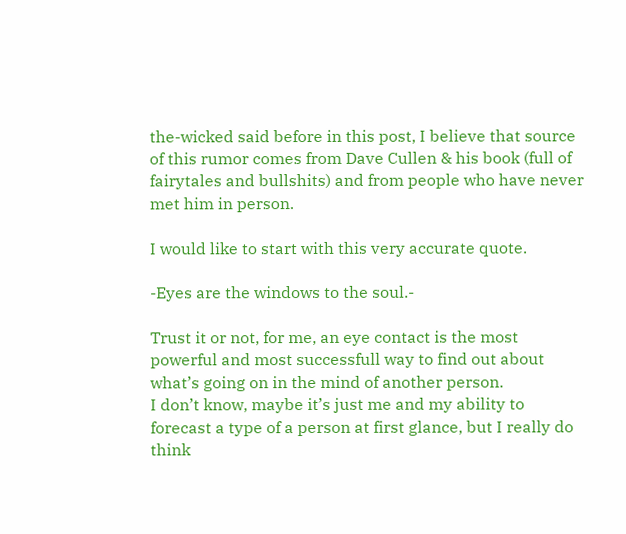the-wicked said before in this post, I believe that source of this rumor comes from Dave Cullen & his book (full of fairytales and bullshits) and from people who have never met him in person.

I would like to start with this very accurate quote.

-Eyes are the windows to the soul.-

Trust it or not, for me, an eye contact is the most powerful and most successfull way to find out about what’s going on in the mind of another person.
I don’t know, maybe it’s just me and my ability to forecast a type of a person at first glance, but I really do think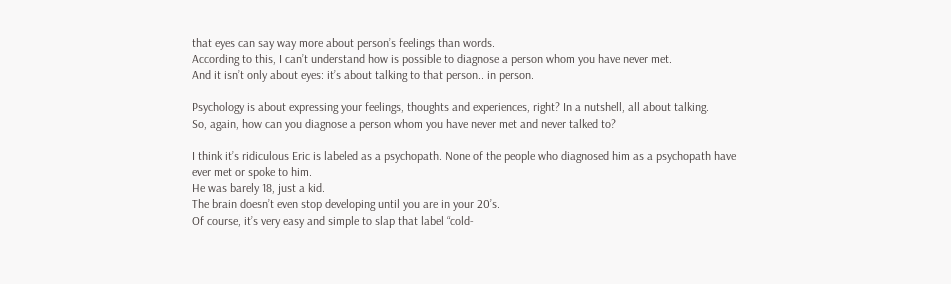that eyes can say way more about person’s feelings than words.
According to this, I can’t understand how is possible to diagnose a person whom you have never met.
And it isn’t only about eyes: it’s about talking to that person.. in person.

Psychology is about expressing your feelings, thoughts and experiences, right? In a nutshell, all about talking.
So, again, how can you diagnose a person whom you have never met and never talked to?

I think it’s ridiculous Eric is labeled as a psychopath. None of the people who diagnosed him as a psychopath have ever met or spoke to him.
He was barely 18, just a kid.
The brain doesn’t even stop developing until you are in your 20’s.
Of course, it’s very easy and simple to slap that label “cold-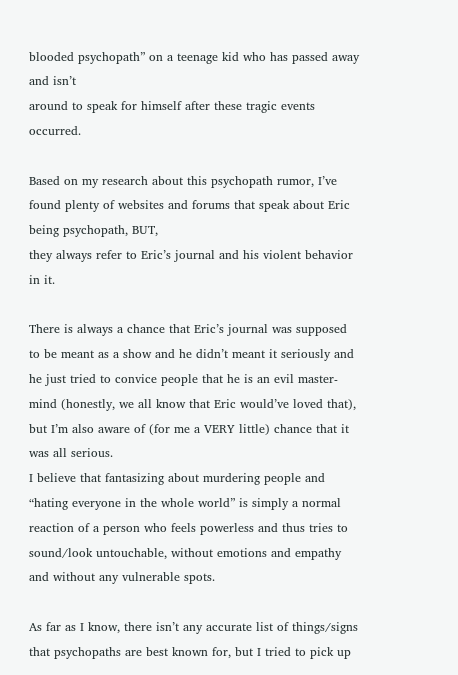blooded psychopath” on a teenage kid who has passed away and isn’t
around to speak for himself after these tragic events occurred.

Based on my research about this psychopath rumor, I’ve found plenty of websites and forums that speak about Eric being psychopath, BUT,
they always refer to Eric’s journal and his violent behavior in it.

There is always a chance that Eric’s journal was supposed to be meant as a show and he didn’t meant it seriously and he just tried to convice people that he is an evil master-mind (honestly, we all know that Eric would’ve loved that), but I’m also aware of (for me a VERY little) chance that it was all serious.
I believe that fantasizing about murdering people and “hating everyone in the whole world” is simply a normal reaction of a person who feels powerless and thus tries to sound/look untouchable, without emotions and empathy and without any vulnerable spots.

As far as I know, there isn’t any accurate list of things/signs that psychopaths are best known for, but I tried to pick up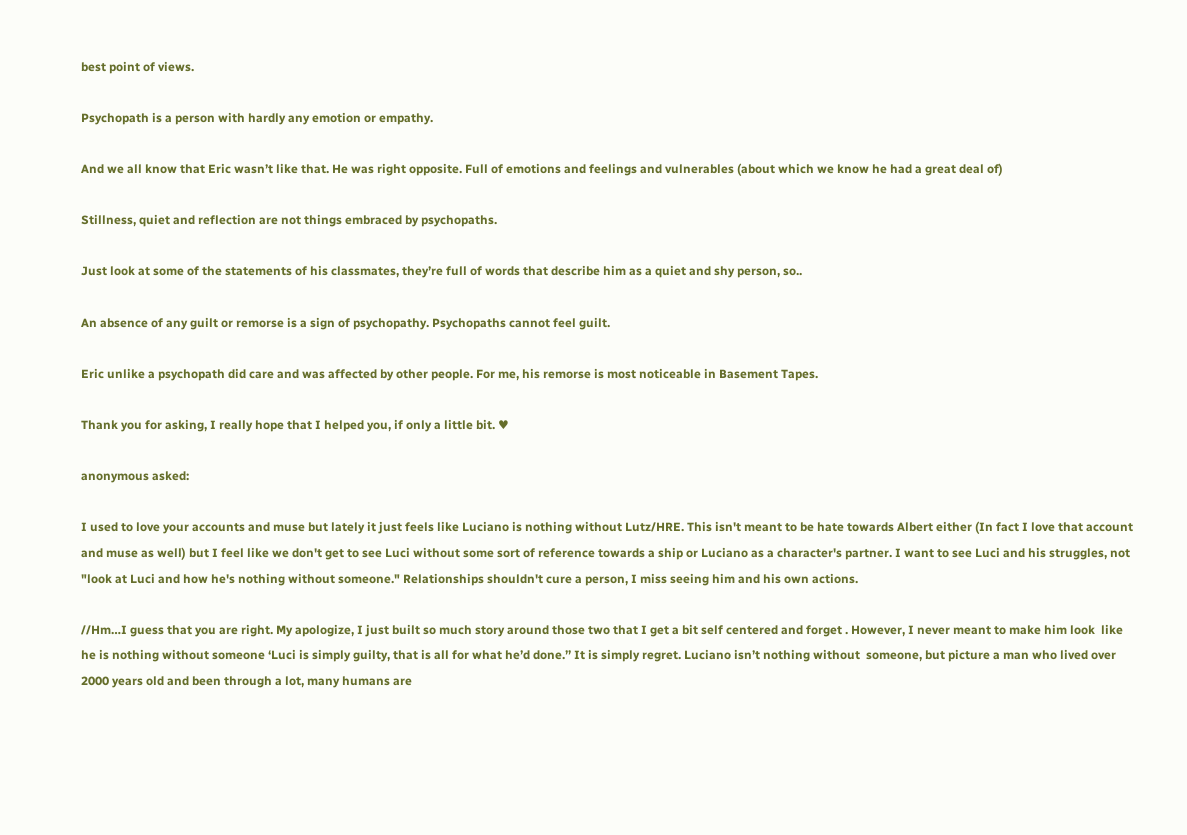best point of views.

Psychopath is a person with hardly any emotion or empathy.

And we all know that Eric wasn’t like that. He was right opposite. Full of emotions and feelings and vulnerables (about which we know he had a great deal of)

Stillness, quiet and reflection are not things embraced by psychopaths.

Just look at some of the statements of his classmates, they’re full of words that describe him as a quiet and shy person, so..

An absence of any guilt or remorse is a sign of psychopathy. Psychopaths cannot feel guilt.

Eric unlike a psychopath did care and was affected by other people. For me, his remorse is most noticeable in Basement Tapes.

Thank you for asking, I really hope that I helped you, if only a little bit. ♥

anonymous asked:

I used to love your accounts and muse but lately it just feels like Luciano is nothing without Lutz/HRE. This isn't meant to be hate towards Albert either (In fact I love that account and muse as well) but I feel like we don't get to see Luci without some sort of reference towards a ship or Luciano as a character's partner. I want to see Luci and his struggles, not "look at Luci and how he's nothing without someone." Relationships shouldn't cure a person, I miss seeing him and his own actions.

//Hm…I guess that you are right. My apologize, I just built so much story around those two that I get a bit self centered and forget . However, I never meant to make him look  like he is nothing without someone ‘Luci is simply guilty, that is all for what he’d done.’’ It is simply regret. Luciano isn’t nothing without  someone, but picture a man who lived over 2000 years old and been through a lot, many humans are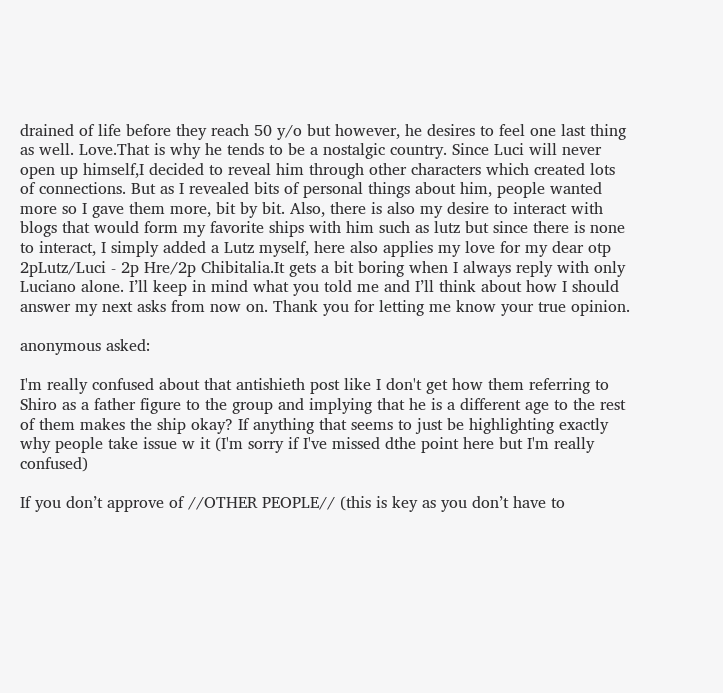drained of life before they reach 50 y/o but however, he desires to feel one last thing as well. Love.That is why he tends to be a nostalgic country. Since Luci will never open up himself,I decided to reveal him through other characters which created lots of connections. But as I revealed bits of personal things about him, people wanted more so I gave them more, bit by bit. Also, there is also my desire to interact with blogs that would form my favorite ships with him such as lutz but since there is none to interact, I simply added a Lutz myself, here also applies my love for my dear otp 2pLutz/Luci - 2p Hre/2p Chibitalia.It gets a bit boring when I always reply with only Luciano alone. I’ll keep in mind what you told me and I’ll think about how I should answer my next asks from now on. Thank you for letting me know your true opinion.

anonymous asked:

I'm really confused about that antishieth post like I don't get how them referring to Shiro as a father figure to the group and implying that he is a different age to the rest of them makes the ship okay? If anything that seems to just be highlighting exactly why people take issue w it (I'm sorry if I've missed dthe point here but I'm really confused)

If you don’t approve of //OTHER PEOPLE// (this is key as you don’t have to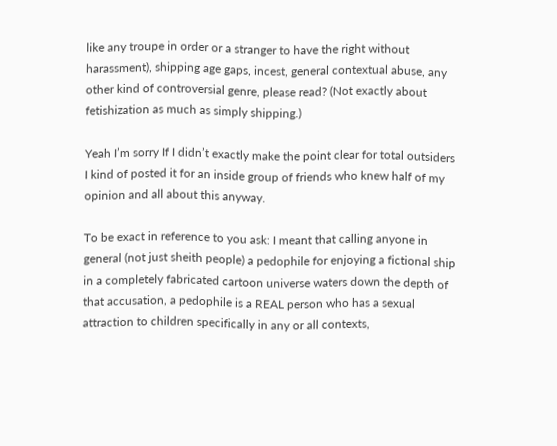like any troupe in order or a stranger to have the right without harassment), shipping age gaps, incest, general contextual abuse, any other kind of controversial genre, please read? (Not exactly about fetishization as much as simply shipping.)

Yeah I’m sorry If I didn’t exactly make the point clear for total outsiders I kind of posted it for an inside group of friends who knew half of my opinion and all about this anyway.

To be exact in reference to you ask: I meant that calling anyone in general (not just sheith people) a pedophile for enjoying a fictional ship in a completely fabricated cartoon universe waters down the depth of that accusation, a pedophile is a REAL person who has a sexual attraction to children specifically in any or all contexts,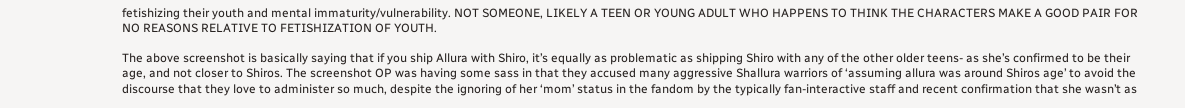fetishizing their youth and mental immaturity/vulnerability. NOT SOMEONE, LIKELY A TEEN OR YOUNG ADULT WHO HAPPENS TO THINK THE CHARACTERS MAKE A GOOD PAIR FOR NO REASONS RELATIVE TO FETISHIZATION OF YOUTH.

The above screenshot is basically saying that if you ship Allura with Shiro, it’s equally as problematic as shipping Shiro with any of the other older teens- as she’s confirmed to be their age, and not closer to Shiros. The screenshot OP was having some sass in that they accused many aggressive Shallura warriors of ‘assuming allura was around Shiros age’ to avoid the discourse that they love to administer so much, despite the ignoring of her ‘mom’ status in the fandom by the typically fan-interactive staff and recent confirmation that she wasn’t as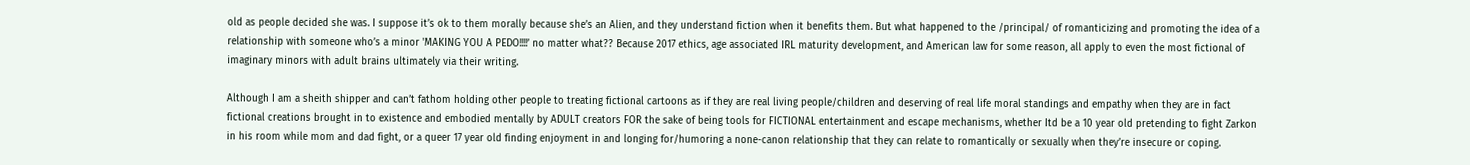old as people decided she was. I suppose it’s ok to them morally because she’s an Alien, and they understand fiction when it benefits them. But what happened to the /principal/ of romanticizing and promoting the idea of a relationship with someone who’s a minor 'MAKING YOU A PEDO!!!!’ no matter what?? Because 2017 ethics, age associated IRL maturity development, and American law for some reason, all apply to even the most fictional of imaginary minors with adult brains ultimately via their writing.

Although I am a sheith shipper and can’t fathom holding other people to treating fictional cartoons as if they are real living people/children and deserving of real life moral standings and empathy when they are in fact fictional creations brought in to existence and embodied mentally by ADULT creators FOR the sake of being tools for FICTIONAL entertainment and escape mechanisms, whether Itd be a 10 year old pretending to fight Zarkon in his room while mom and dad fight, or a queer 17 year old finding enjoyment in and longing for/humoring a none-canon relationship that they can relate to romantically or sexually when they’re insecure or coping.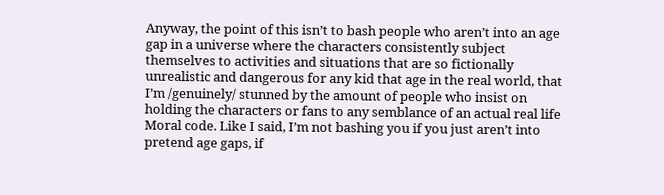Anyway, the point of this isn’t to bash people who aren’t into an age gap in a universe where the characters consistently subject themselves to activities and situations that are so fictionally unrealistic and dangerous for any kid that age in the real world, that I’m /genuinely/ stunned by the amount of people who insist on holding the characters or fans to any semblance of an actual real life Moral code. Like I said, I’m not bashing you if you just aren’t into pretend age gaps, if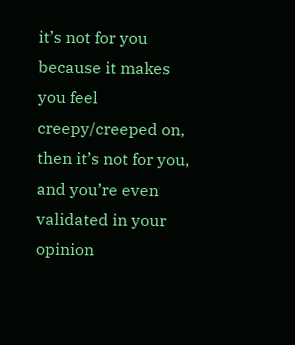it’s not for you because it makes you feel creepy/creeped on, then it’s not for you, and you’re even validated in your opinion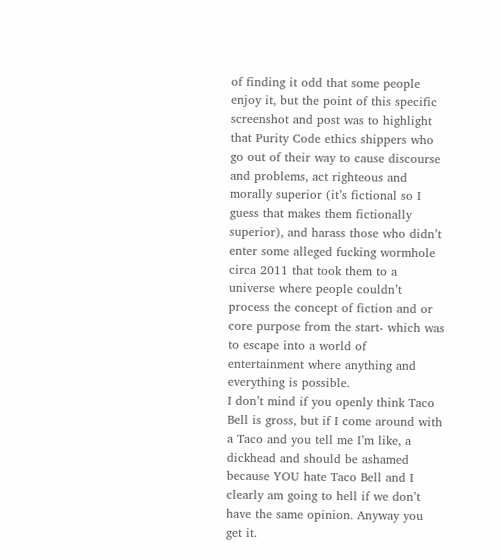of finding it odd that some people enjoy it, but the point of this specific screenshot and post was to highlight that Purity Code ethics shippers who go out of their way to cause discourse and problems, act righteous and morally superior (it’s fictional so I guess that makes them fictionally superior), and harass those who didn’t enter some alleged fucking wormhole circa 2011 that took them to a universe where people couldn’t process the concept of fiction and or core purpose from the start- which was to escape into a world of entertainment where anything and everything is possible.
I don’t mind if you openly think Taco Bell is gross, but if I come around with a Taco and you tell me I’m like, a dickhead and should be ashamed because YOU hate Taco Bell and I clearly am going to hell if we don’t have the same opinion. Anyway you get it.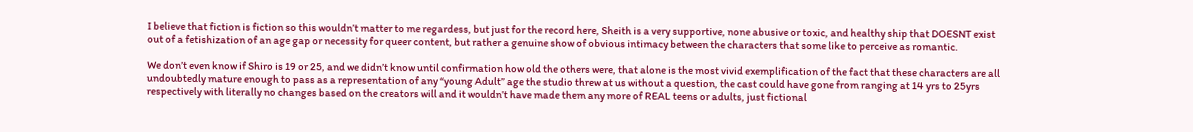I believe that fiction is fiction so this wouldn’t matter to me regardess, but just for the record here, Sheith is a very supportive, none abusive or toxic, and healthy ship that DOESNT exist out of a fetishization of an age gap or necessity for queer content, but rather a genuine show of obvious intimacy between the characters that some like to perceive as romantic.

We don’t even know if Shiro is 19 or 25, and we didn’t know until confirmation how old the others were, that alone is the most vivid exemplification of the fact that these characters are all undoubtedly mature enough to pass as a representation of any “young Adult” age the studio threw at us without a question, the cast could have gone from ranging at 14 yrs to 25yrs respectively with literally no changes based on the creators will and it wouldn’t have made them any more of REAL teens or adults, just fictional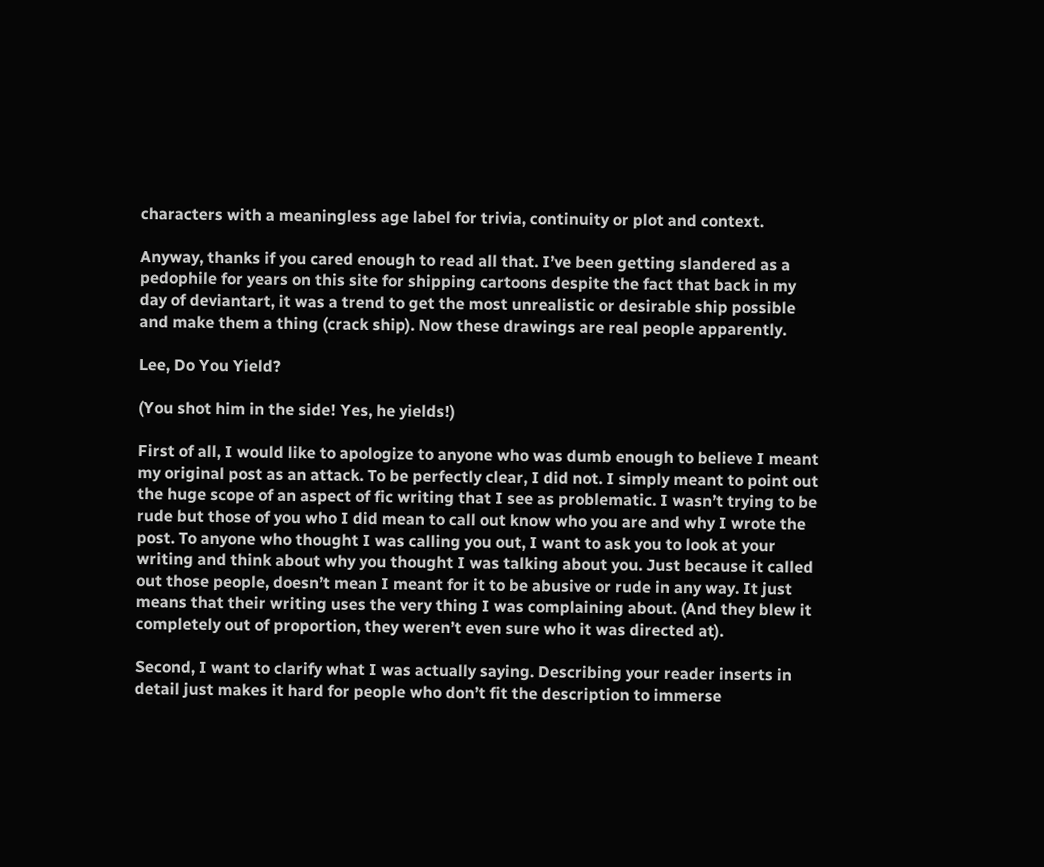characters with a meaningless age label for trivia, continuity or plot and context.

Anyway, thanks if you cared enough to read all that. I’ve been getting slandered as a pedophile for years on this site for shipping cartoons despite the fact that back in my day of deviantart, it was a trend to get the most unrealistic or desirable ship possible and make them a thing (crack ship). Now these drawings are real people apparently.

Lee, Do You Yield?

(You shot him in the side! Yes, he yields!)

First of all, I would like to apologize to anyone who was dumb enough to believe I meant my original post as an attack. To be perfectly clear, I did not. I simply meant to point out the huge scope of an aspect of fic writing that I see as problematic. I wasn’t trying to be rude but those of you who I did mean to call out know who you are and why I wrote the post. To anyone who thought I was calling you out, I want to ask you to look at your writing and think about why you thought I was talking about you. Just because it called out those people, doesn’t mean I meant for it to be abusive or rude in any way. It just means that their writing uses the very thing I was complaining about. (And they blew it completely out of proportion, they weren’t even sure who it was directed at).

Second, I want to clarify what I was actually saying. Describing your reader inserts in detail just makes it hard for people who don’t fit the description to immerse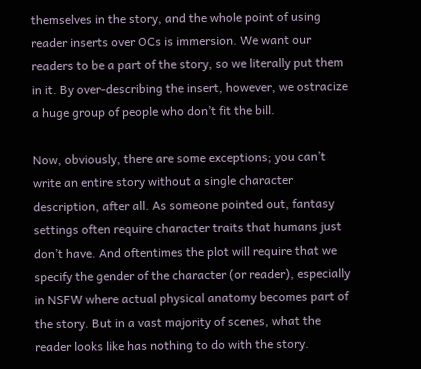themselves in the story, and the whole point of using reader inserts over OCs is immersion. We want our readers to be a part of the story, so we literally put them in it. By over-describing the insert, however, we ostracize a huge group of people who don’t fit the bill.

Now, obviously, there are some exceptions; you can’t write an entire story without a single character description, after all. As someone pointed out, fantasy settings often require character traits that humans just don’t have. And oftentimes the plot will require that we specify the gender of the character (or reader), especially in NSFW where actual physical anatomy becomes part of the story. But in a vast majority of scenes, what the reader looks like has nothing to do with the story.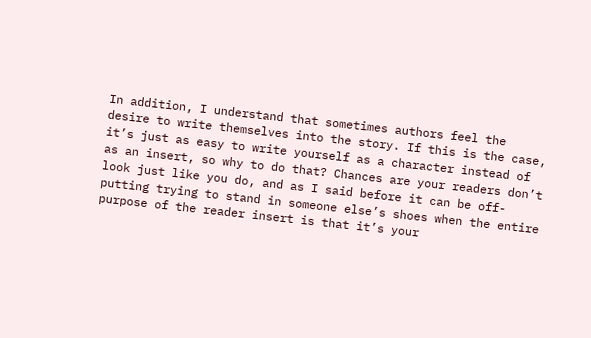In addition, I understand that sometimes authors feel the desire to write themselves into the story. If this is the case, it’s just as easy to write yourself as a character instead of as an insert, so why to do that? Chances are your readers don’t look just like you do, and as I said before it can be off-putting trying to stand in someone else’s shoes when the entire purpose of the reader insert is that it’s your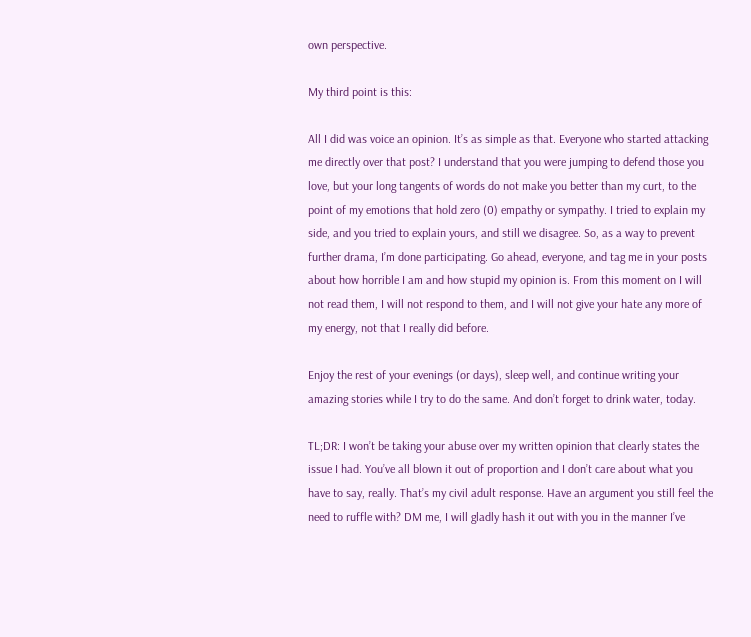own perspective.

My third point is this:

All I did was voice an opinion. It’s as simple as that. Everyone who started attacking me directly over that post? I understand that you were jumping to defend those you love, but your long tangents of words do not make you better than my curt, to the point of my emotions that hold zero (0) empathy or sympathy. I tried to explain my side, and you tried to explain yours, and still we disagree. So, as a way to prevent further drama, I’m done participating. Go ahead, everyone, and tag me in your posts about how horrible I am and how stupid my opinion is. From this moment on I will not read them, I will not respond to them, and I will not give your hate any more of my energy, not that I really did before.

Enjoy the rest of your evenings (or days), sleep well, and continue writing your amazing stories while I try to do the same. And don’t forget to drink water, today.

TL;DR: I won’t be taking your abuse over my written opinion that clearly states the issue I had. You’ve all blown it out of proportion and I don’t care about what you have to say, really. That’s my civil adult response. Have an argument you still feel the need to ruffle with? DM me, I will gladly hash it out with you in the manner I’ve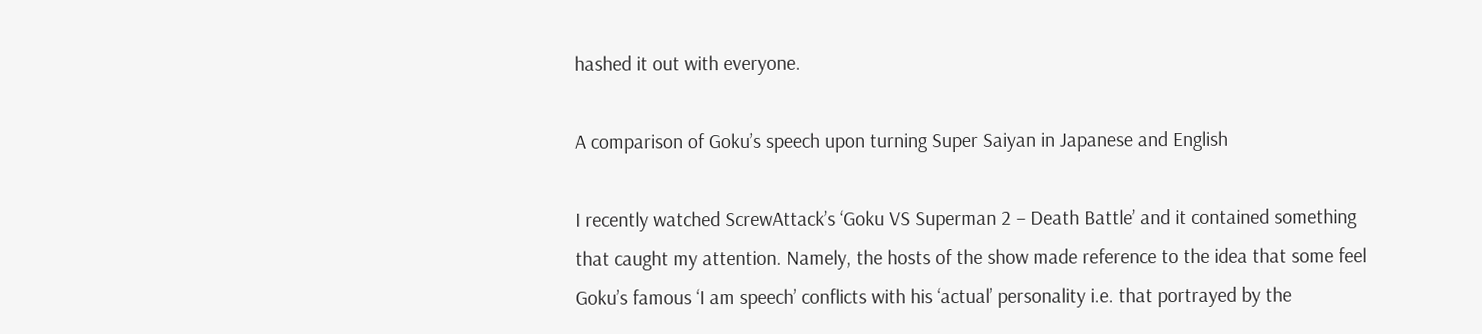hashed it out with everyone.

A comparison of Goku’s speech upon turning Super Saiyan in Japanese and English

I recently watched ScrewAttack’s ‘Goku VS Superman 2 – Death Battle’ and it contained something that caught my attention. Namely, the hosts of the show made reference to the idea that some feel Goku’s famous ‘I am speech’ conflicts with his ‘actual’ personality i.e. that portrayed by the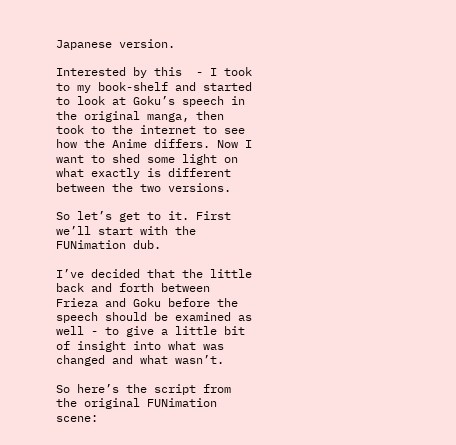Japanese version.

Interested by this  - I took to my book-shelf and started to look at Goku’s speech in the original manga, then took to the internet to see how the Anime differs. Now I want to shed some light on what exactly is different between the two versions.

So let’s get to it. First we’ll start with the FUNimation dub.

I’ve decided that the little back and forth between Frieza and Goku before the speech should be examined as well - to give a little bit of insight into what was changed and what wasn’t.

So here’s the script from the original FUNimation scene: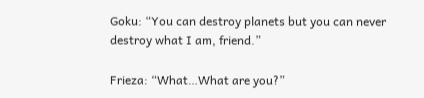Goku: “You can destroy planets but you can never destroy what I am, friend.”

Frieza: “What…What are you?”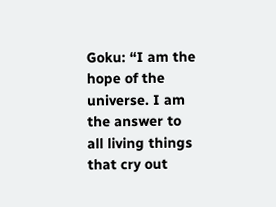Goku: “I am the hope of the universe. I am the answer to all living things that cry out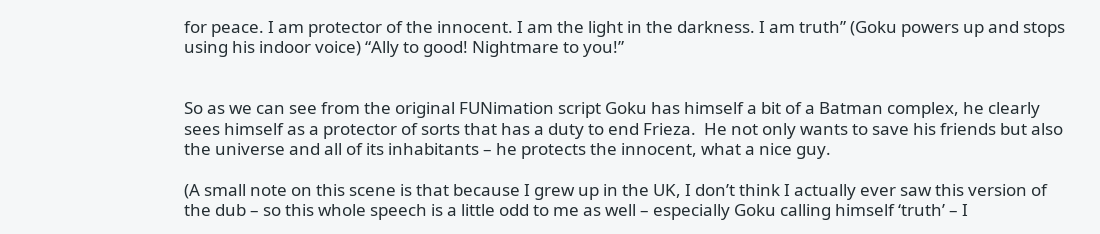for peace. I am protector of the innocent. I am the light in the darkness. I am truth” (Goku powers up and stops using his indoor voice) “Ally to good! Nightmare to you!”


So as we can see from the original FUNimation script Goku has himself a bit of a Batman complex, he clearly sees himself as a protector of sorts that has a duty to end Frieza.  He not only wants to save his friends but also the universe and all of its inhabitants – he protects the innocent, what a nice guy.

(A small note on this scene is that because I grew up in the UK, I don’t think I actually ever saw this version of the dub – so this whole speech is a little odd to me as well – especially Goku calling himself ‘truth’ – I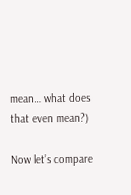mean… what does that even mean?)

Now let’s compare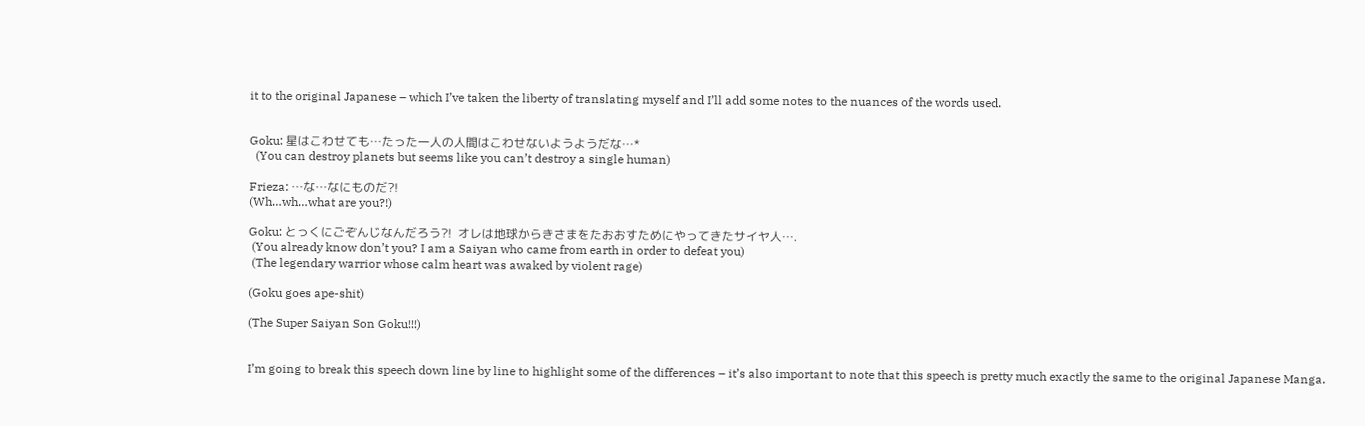it to the original Japanese – which I’ve taken the liberty of translating myself and I’ll add some notes to the nuances of the words used.


Goku: 星はこわせても…たった一人の人間はこわせないようようだな…*
  (You can destroy planets but seems like you can’t destroy a single human)

Frieza: …な…なにものだ?!
(Wh…wh…what are you?!)

Goku: とっくにごぞんじなんだろう?!  オレは地球からきさまをたおおすためにやってきたサイヤ人….
 (You already know don’t you? I am a Saiyan who came from earth in order to defeat you)
 (The legendary warrior whose calm heart was awaked by violent rage)

(Goku goes ape-shit)

(The Super Saiyan Son Goku!!!)


I’m going to break this speech down line by line to highlight some of the differences – it’s also important to note that this speech is pretty much exactly the same to the original Japanese Manga.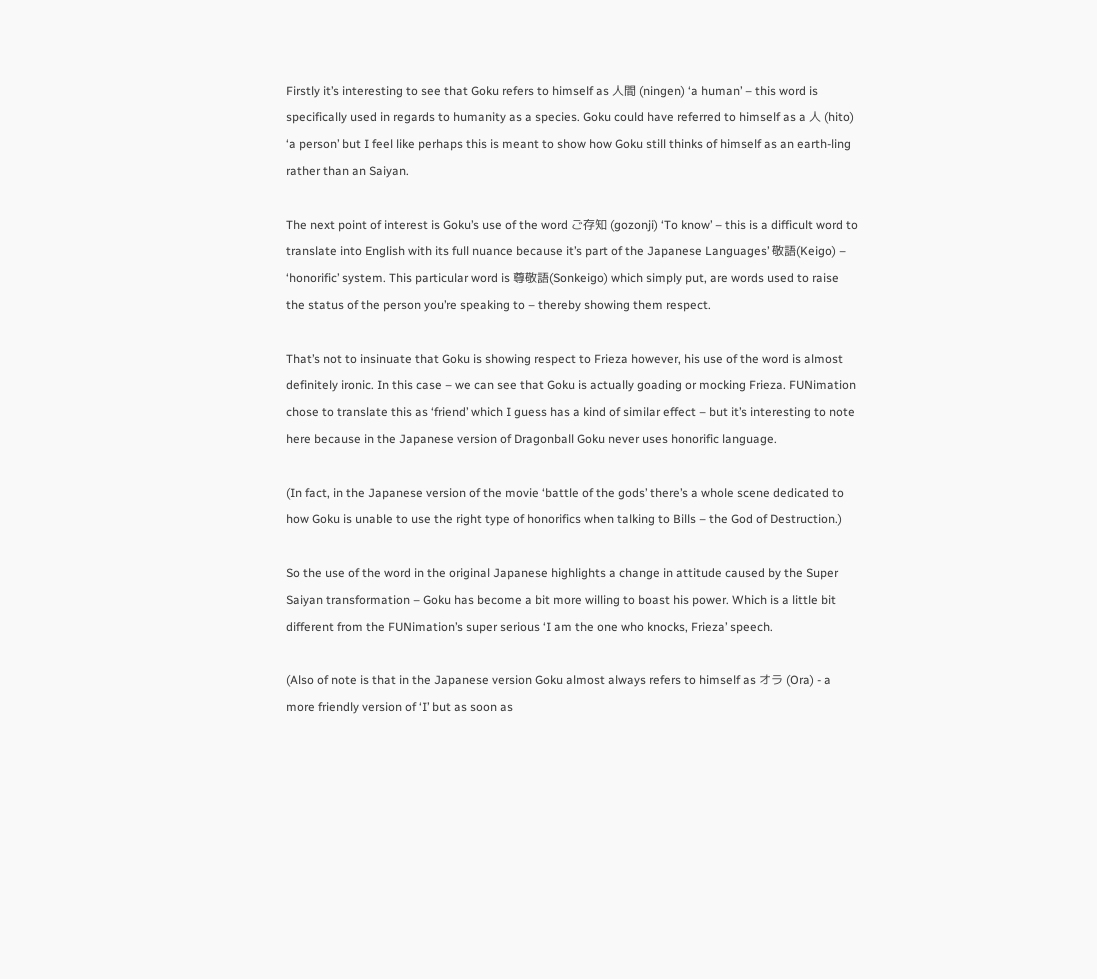Firstly it’s interesting to see that Goku refers to himself as 人間 (ningen) ‘a human’ – this word is specifically used in regards to humanity as a species. Goku could have referred to himself as a 人 (hito) ‘a person’ but I feel like perhaps this is meant to show how Goku still thinks of himself as an earth-ling rather than an Saiyan.

The next point of interest is Goku’s use of the word ご存知 (gozonji) ‘To know’ – this is a difficult word to translate into English with its full nuance because it’s part of the Japanese Languages’ 敬語(Keigo) – ‘honorific’ system. This particular word is 尊敬語(Sonkeigo) which simply put, are words used to raise the status of the person you’re speaking to – thereby showing them respect.

That’s not to insinuate that Goku is showing respect to Frieza however, his use of the word is almost definitely ironic. In this case – we can see that Goku is actually goading or mocking Frieza. FUNimation chose to translate this as ‘friend’ which I guess has a kind of similar effect – but it’s interesting to note here because in the Japanese version of Dragonball Goku never uses honorific language.

(In fact, in the Japanese version of the movie ‘battle of the gods’ there’s a whole scene dedicated to how Goku is unable to use the right type of honorifics when talking to Bills – the God of Destruction.)

So the use of the word in the original Japanese highlights a change in attitude caused by the Super Saiyan transformation – Goku has become a bit more willing to boast his power. Which is a little bit different from the FUNimation’s super serious ‘I am the one who knocks, Frieza’ speech.

(Also of note is that in the Japanese version Goku almost always refers to himself as オラ (Ora) - a more friendly version of ‘I’ but as soon as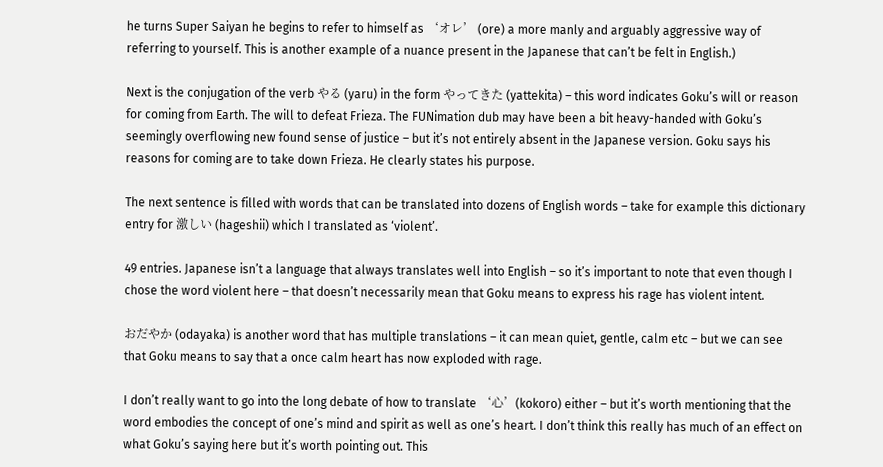he turns Super Saiyan he begins to refer to himself as ‘オレ’ (ore) a more manly and arguably aggressive way of referring to yourself. This is another example of a nuance present in the Japanese that can’t be felt in English.)

Next is the conjugation of the verb やる (yaru) in the form やってきた (yattekita) – this word indicates Goku’s will or reason for coming from Earth. The will to defeat Frieza. The FUNimation dub may have been a bit heavy-handed with Goku’s seemingly overflowing new found sense of justice – but it’s not entirely absent in the Japanese version. Goku says his reasons for coming are to take down Frieza. He clearly states his purpose.

The next sentence is filled with words that can be translated into dozens of English words – take for example this dictionary entry for 激しい (hageshii) which I translated as ‘violent’.

49 entries. Japanese isn’t a language that always translates well into English – so it’s important to note that even though I chose the word violent here – that doesn’t necessarily mean that Goku means to express his rage has violent intent.

おだやか (odayaka) is another word that has multiple translations – it can mean quiet, gentle, calm etc – but we can see that Goku means to say that a once calm heart has now exploded with rage.

I don’t really want to go into the long debate of how to translate ‘心’(kokoro) either – but it’s worth mentioning that the word embodies the concept of one’s mind and spirit as well as one’s heart. I don’t think this really has much of an effect on what Goku’s saying here but it’s worth pointing out. This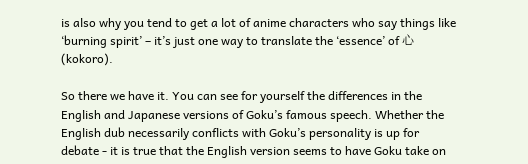is also why you tend to get a lot of anime characters who say things like ‘burning spirit’ – it’s just one way to translate the ‘essence’ of 心 (kokoro).

So there we have it. You can see for yourself the differences in the English and Japanese versions of Goku’s famous speech. Whether the English dub necessarily conflicts with Goku’s personality is up for debate - it is true that the English version seems to have Goku take on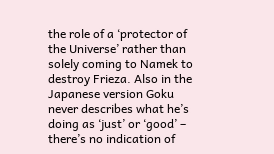the role of a ‘protector of the Universe’ rather than solely coming to Namek to destroy Frieza. Also in the Japanese version Goku never describes what he’s doing as ‘just’ or ‘good’ – there’s no indication of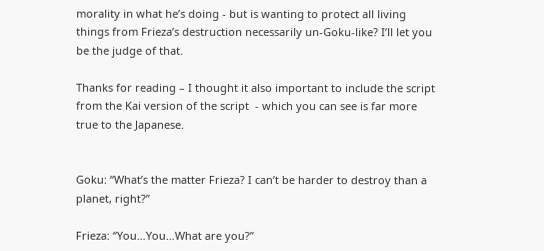morality in what he’s doing - but is wanting to protect all living things from Frieza’s destruction necessarily un-Goku-like? I’ll let you be the judge of that.

Thanks for reading – I thought it also important to include the script from the Kai version of the script  - which you can see is far more true to the Japanese.


Goku: “What’s the matter Frieza? I can’t be harder to destroy than a planet, right?”

Frieza: “You…You…What are you?”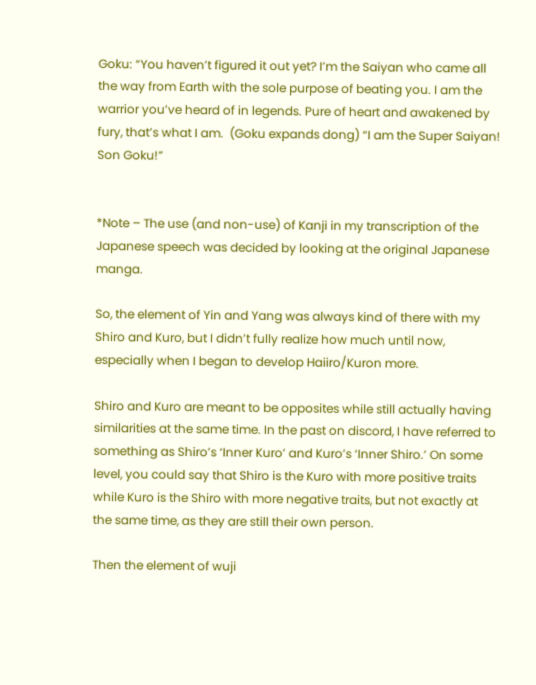Goku: “You haven’t figured it out yet? I’m the Saiyan who came all the way from Earth with the sole purpose of beating you. I am the warrior you’ve heard of in legends. Pure of heart and awakened by fury, that’s what I am.  (Goku expands dong) “I am the Super Saiyan! Son Goku!”


*Note – The use (and non-use) of Kanji in my transcription of the Japanese speech was decided by looking at the original Japanese manga.

So, the element of Yin and Yang was always kind of there with my Shiro and Kuro, but I didn’t fully realize how much until now, especially when I began to develop Haiiro/Kuron more.

Shiro and Kuro are meant to be opposites while still actually having similarities at the same time. In the past on discord, I have referred to something as Shiro’s ‘Inner Kuro’ and Kuro’s ‘Inner Shiro.’ On some level, you could say that Shiro is the Kuro with more positive traits while Kuro is the Shiro with more negative traits, but not exactly at the same time, as they are still their own person.

Then the element of wuji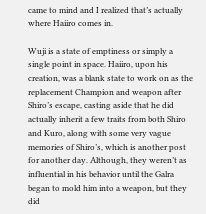came to mind and I realized that’s actually where Haiiro comes in.

Wuji is a state of emptiness or simply a single point in space. Haiiro, upon his creation, was a blank state to work on as the replacement Champion and weapon after Shiro’s escape, casting aside that he did actually inherit a few traits from both Shiro and Kuro, along with some very vague memories of Shiro’s, which is another post for another day. Although, they weren’t as influential in his behavior until the Galra began to mold him into a weapon, but they did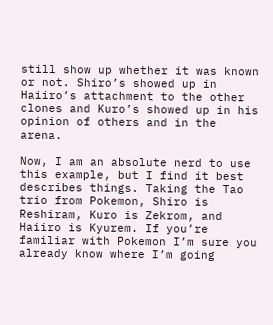still show up whether it was known or not. Shiro’s showed up in Haiiro’s attachment to the other clones and Kuro’s showed up in his opinion of others and in the arena.

Now, I am an absolute nerd to use this example, but I find it best describes things. Taking the Tao trio from Pokemon, Shiro is Reshiram, Kuro is Zekrom, and Haiiro is Kyurem. If you’re familiar with Pokemon I’m sure you already know where I’m going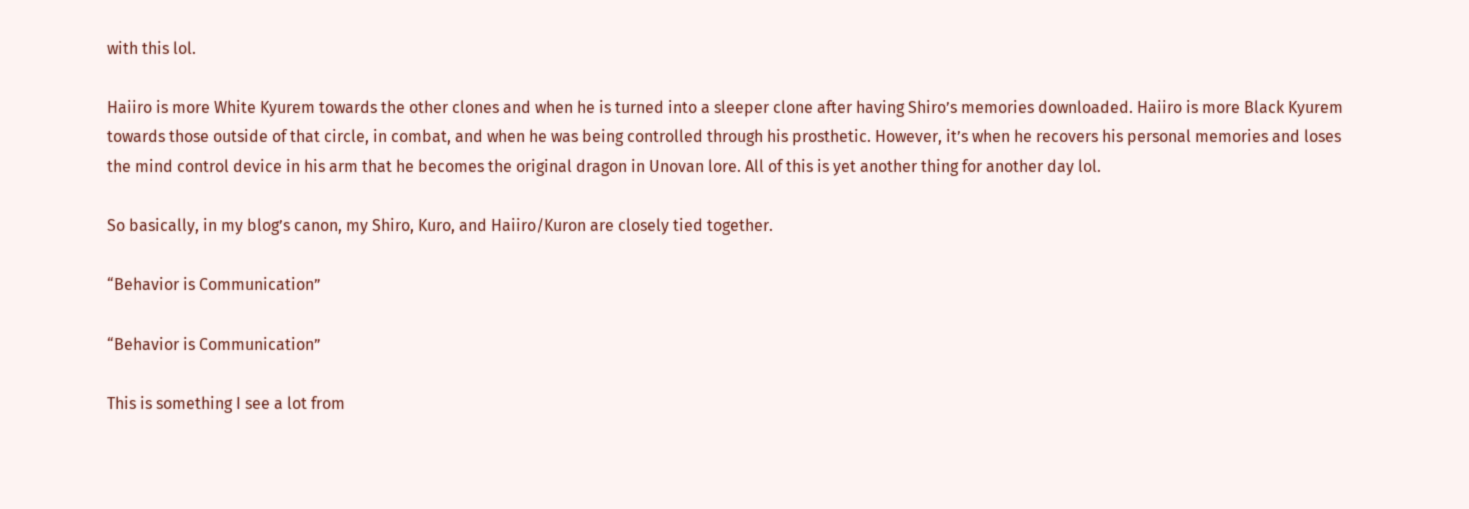with this lol.

Haiiro is more White Kyurem towards the other clones and when he is turned into a sleeper clone after having Shiro’s memories downloaded. Haiiro is more Black Kyurem towards those outside of that circle, in combat, and when he was being controlled through his prosthetic. However, it’s when he recovers his personal memories and loses the mind control device in his arm that he becomes the original dragon in Unovan lore. All of this is yet another thing for another day lol.

So basically, in my blog’s canon, my Shiro, Kuro, and Haiiro/Kuron are closely tied together.

“Behavior is Communication”

“Behavior is Communication”

This is something I see a lot from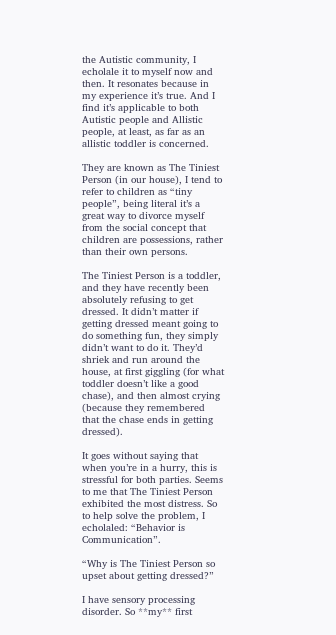the Autistic community, I echolale it to myself now and then. It resonates because in my experience it’s true. And I find it’s applicable to both Autistic people and Allistic people, at least, as far as an allistic toddler is concerned.

They are known as The Tiniest Person (in our house), I tend to refer to children as “tiny people”, being literal it’s a great way to divorce myself from the social concept that children are possessions, rather than their own persons.

The Tiniest Person is a toddler, and they have recently been absolutely refusing to get dressed. It didn’t matter if getting dressed meant going to do something fun, they simply didn’t want to do it. They’d shriek and run around the house, at first giggling (for what toddler doesn’t like a good chase), and then almost crying (because they remembered that the chase ends in getting dressed).

It goes without saying that when you’re in a hurry, this is stressful for both parties. Seems to me that The Tiniest Person exhibited the most distress. So to help solve the problem, I echolaled: “Behavior is Communication”.

“Why is The Tiniest Person so upset about getting dressed?”

I have sensory processing disorder. So **my** first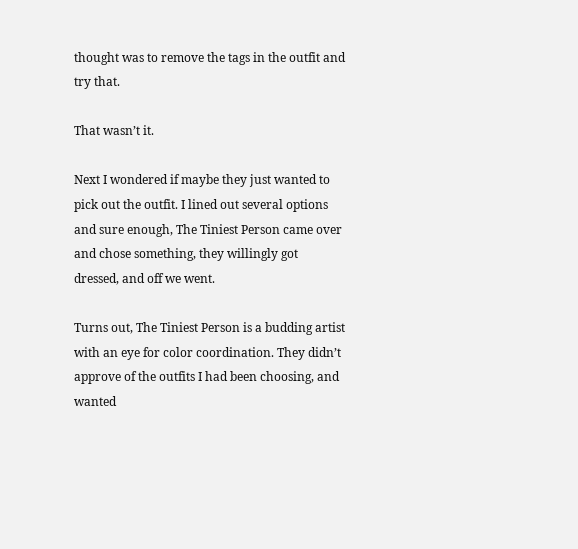thought was to remove the tags in the outfit and try that.

That wasn’t it.

Next I wondered if maybe they just wanted to pick out the outfit. I lined out several options and sure enough, The Tiniest Person came over and chose something, they willingly got dressed, and off we went.

Turns out, The Tiniest Person is a budding artist with an eye for color coordination. They didn’t approve of the outfits I had been choosing, and wanted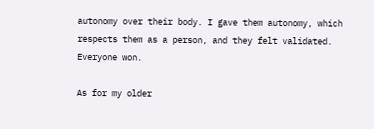autonomy over their body. I gave them autonomy, which respects them as a person, and they felt validated. Everyone won.

As for my older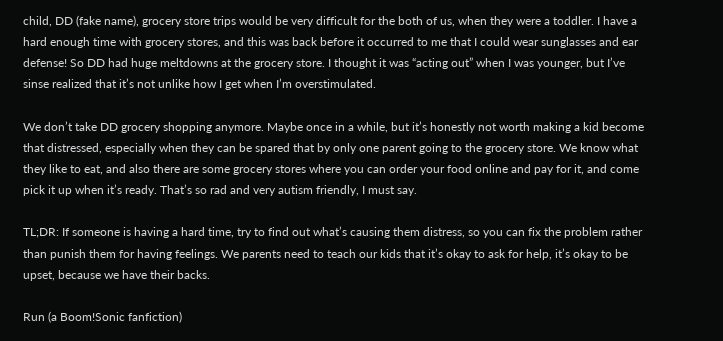child, DD (fake name), grocery store trips would be very difficult for the both of us, when they were a toddler. I have a hard enough time with grocery stores, and this was back before it occurred to me that I could wear sunglasses and ear defense! So DD had huge meltdowns at the grocery store. I thought it was “acting out” when I was younger, but I’ve sinse realized that it’s not unlike how I get when I’m overstimulated.

We don’t take DD grocery shopping anymore. Maybe once in a while, but it’s honestly not worth making a kid become that distressed, especially when they can be spared that by only one parent going to the grocery store. We know what they like to eat, and also there are some grocery stores where you can order your food online and pay for it, and come pick it up when it’s ready. That’s so rad and very autism friendly, I must say.

TL;DR: If someone is having a hard time, try to find out what’s causing them distress, so you can fix the problem rather than punish them for having feelings. We parents need to teach our kids that it’s okay to ask for help, it’s okay to be upset, because we have their backs.

Run (a Boom!Sonic fanfiction)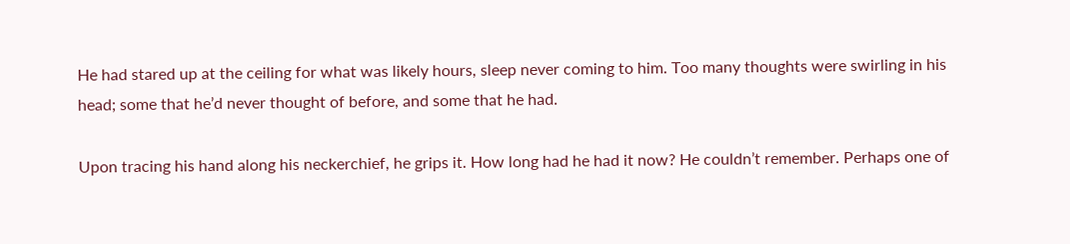He had stared up at the ceiling for what was likely hours, sleep never coming to him. Too many thoughts were swirling in his head; some that he’d never thought of before, and some that he had.

Upon tracing his hand along his neckerchief, he grips it. How long had he had it now? He couldn’t remember. Perhaps one of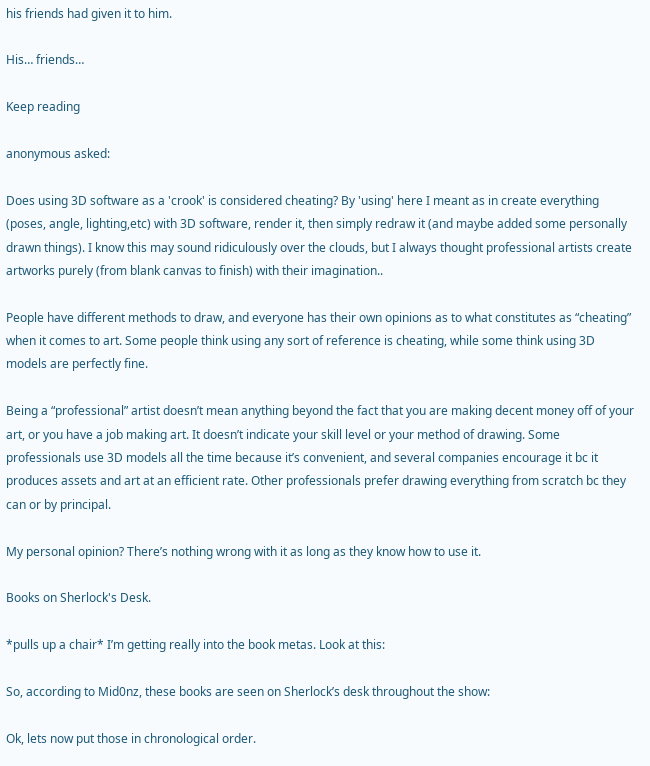his friends had given it to him.

His… friends…

Keep reading

anonymous asked:

Does using 3D software as a 'crook' is considered cheating? By 'using' here I meant as in create everything (poses, angle, lighting,etc) with 3D software, render it, then simply redraw it (and maybe added some personally drawn things). I know this may sound ridiculously over the clouds, but I always thought professional artists create artworks purely (from blank canvas to finish) with their imagination..

People have different methods to draw, and everyone has their own opinions as to what constitutes as “cheating” when it comes to art. Some people think using any sort of reference is cheating, while some think using 3D models are perfectly fine.

Being a “professional” artist doesn’t mean anything beyond the fact that you are making decent money off of your art, or you have a job making art. It doesn’t indicate your skill level or your method of drawing. Some professionals use 3D models all the time because it’s convenient, and several companies encourage it bc it produces assets and art at an efficient rate. Other professionals prefer drawing everything from scratch bc they can or by principal.

My personal opinion? There’s nothing wrong with it as long as they know how to use it.

Books on Sherlock's Desk.

*pulls up a chair* I’m getting really into the book metas. Look at this:

So, according to Mid0nz, these books are seen on Sherlock’s desk throughout the show:

Ok, lets now put those in chronological order.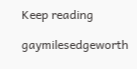Keep reading

gaymilesedgeworth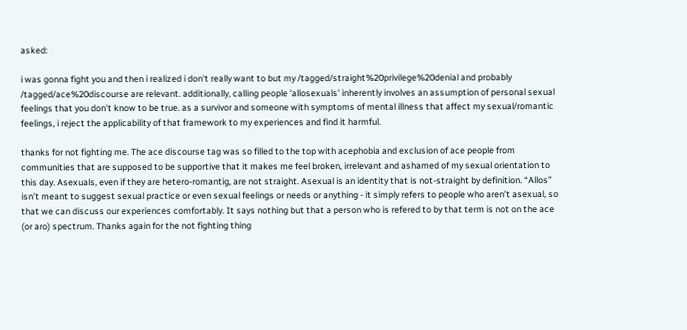asked:

i was gonna fight you and then i realized i don't really want to but my /tagged/straight%20privilege%20denial and probably /tagged/ace%20discourse are relevant. additionally, calling people 'allosexuals' inherently involves an assumption of personal sexual feelings that you don't know to be true. as a survivor and someone with symptoms of mental illness that affect my sexual/romantic feelings, i reject the applicability of that framework to my experiences and find it harmful.

thanks for not fighting me. The ace discourse tag was so filled to the top with acephobia and exclusion of ace people from communities that are supposed to be supportive that it makes me feel broken, irrelevant and ashamed of my sexual orientation to this day. Asexuals, even if they are hetero-romantig, are not straight. Asexual is an identity that is not-straight by definition. “Allos” isn’t meant to suggest sexual practice or even sexual feelings or needs or anything - it simply refers to people who aren’t asexual, so that we can discuss our experiences comfortably. It says nothing but that a person who is refered to by that term is not on the ace (or aro) spectrum. Thanks again for the not fighting thing